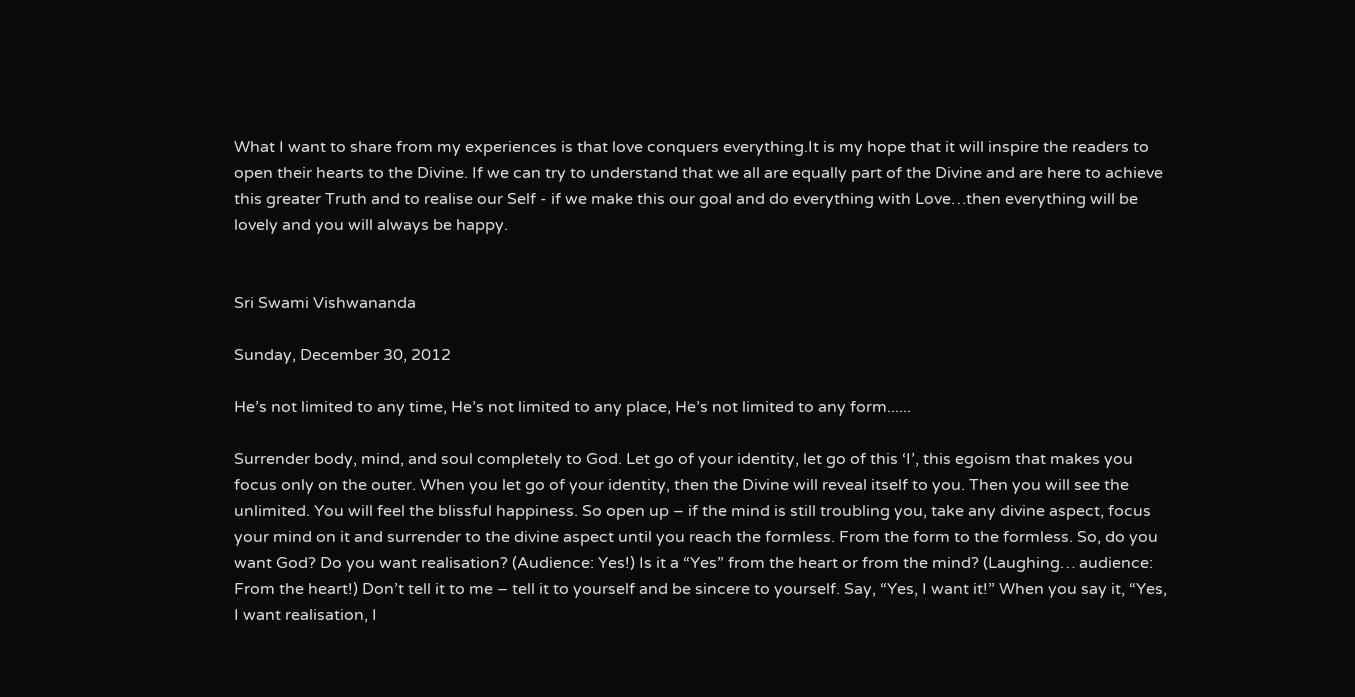What I want to share from my experiences is that love conquers everything.It is my hope that it will inspire the readers to open their hearts to the Divine. If we can try to understand that we all are equally part of the Divine and are here to achieve this greater Truth and to realise our Self - if we make this our goal and do everything with Love…then everything will be lovely and you will always be happy.


Sri Swami Vishwananda

Sunday, December 30, 2012

He’s not limited to any time, He’s not limited to any place, He’s not limited to any form......

Surrender body, mind, and soul completely to God. Let go of your identity, let go of this ‘I’, this egoism that makes you focus only on the outer. When you let go of your identity, then the Divine will reveal itself to you. Then you will see the unlimited. You will feel the blissful happiness. So open up – if the mind is still troubling you, take any divine aspect, focus your mind on it and surrender to the divine aspect until you reach the formless. From the form to the formless. So, do you want God? Do you want realisation? (Audience: Yes!) Is it a “Yes” from the heart or from the mind? (Laughing… audience: From the heart!) Don’t tell it to me – tell it to yourself and be sincere to yourself. Say, “Yes, I want it!” When you say it, “Yes, I want realisation, I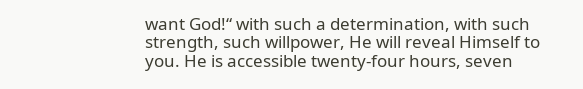want God!“ with such a determination, with such strength, such willpower, He will reveal Himself to you. He is accessible twenty-four hours, seven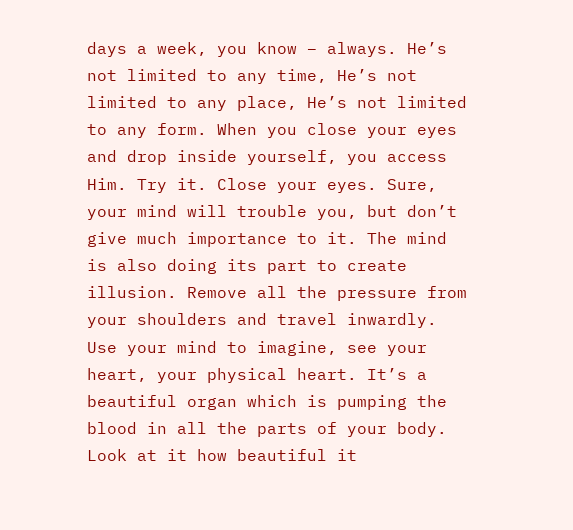days a week, you know – always. He’s not limited to any time, He’s not limited to any place, He’s not limited to any form. When you close your eyes and drop inside yourself, you access Him. Try it. Close your eyes. Sure, your mind will trouble you, but don’t give much importance to it. The mind is also doing its part to create illusion. Remove all the pressure from your shoulders and travel inwardly. Use your mind to imagine, see your heart, your physical heart. It’s a beautiful organ which is pumping the blood in all the parts of your body. Look at it how beautiful it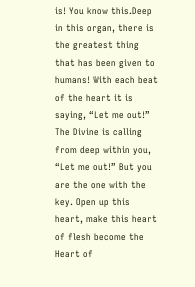is! You know this.Deep in this organ, there is the greatest thing that has been given to humans! With each beat of the heart it is saying, “Let me out!” The Divine is calling from deep within you, “Let me out!” But you are the one with the key. Open up this heart, make this heart of flesh become the Heart of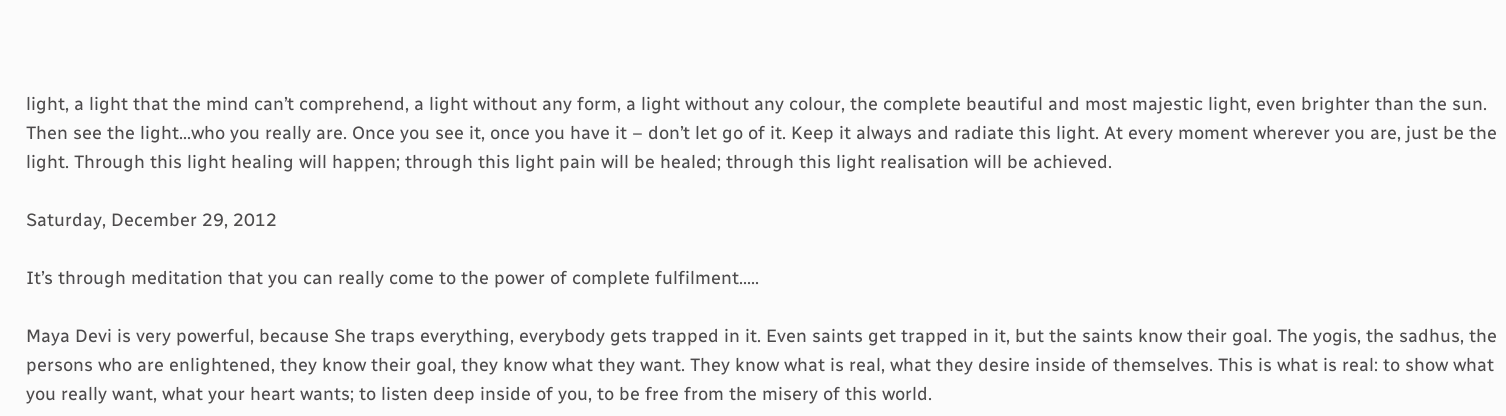light, a light that the mind can’t comprehend, a light without any form, a light without any colour, the complete beautiful and most majestic light, even brighter than the sun. Then see the light...who you really are. Once you see it, once you have it – don’t let go of it. Keep it always and radiate this light. At every moment wherever you are, just be the light. Through this light healing will happen; through this light pain will be healed; through this light realisation will be achieved.

Saturday, December 29, 2012

It’s through meditation that you can really come to the power of complete fulfilment.....

Maya Devi is very powerful, because She traps everything, everybody gets trapped in it. Even saints get trapped in it, but the saints know their goal. The yogis, the sadhus, the persons who are enlightened, they know their goal, they know what they want. They know what is real, what they desire inside of themselves. This is what is real: to show what you really want, what your heart wants; to listen deep inside of you, to be free from the misery of this world.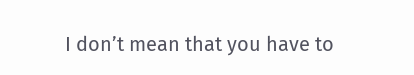I don’t mean that you have to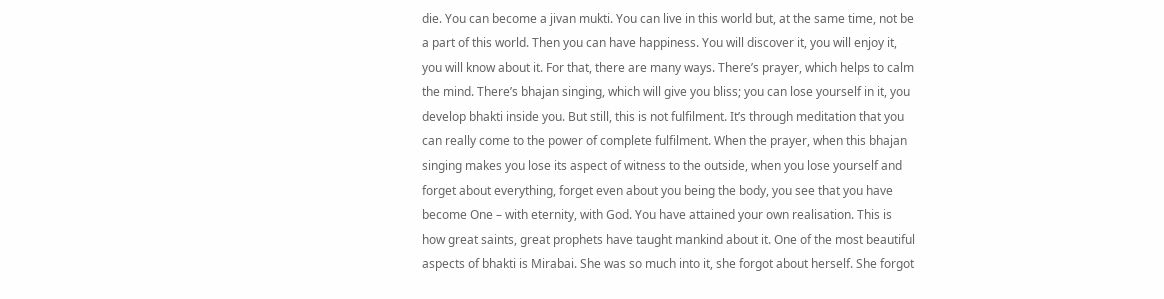die. You can become a jivan mukti. You can live in this world but, at the same time, not be a part of this world. Then you can have happiness. You will discover it, you will enjoy it, you will know about it. For that, there are many ways. There’s prayer, which helps to calm the mind. There’s bhajan singing, which will give you bliss; you can lose yourself in it, you develop bhakti inside you. But still, this is not fulfilment. It’s through meditation that you can really come to the power of complete fulfilment. When the prayer, when this bhajan singing makes you lose its aspect of witness to the outside, when you lose yourself and forget about everything, forget even about you being the body, you see that you have become One – with eternity, with God. You have attained your own realisation. This is how great saints, great prophets have taught mankind about it. One of the most beautiful aspects of bhakti is Mirabai. She was so much into it, she forgot about herself. She forgot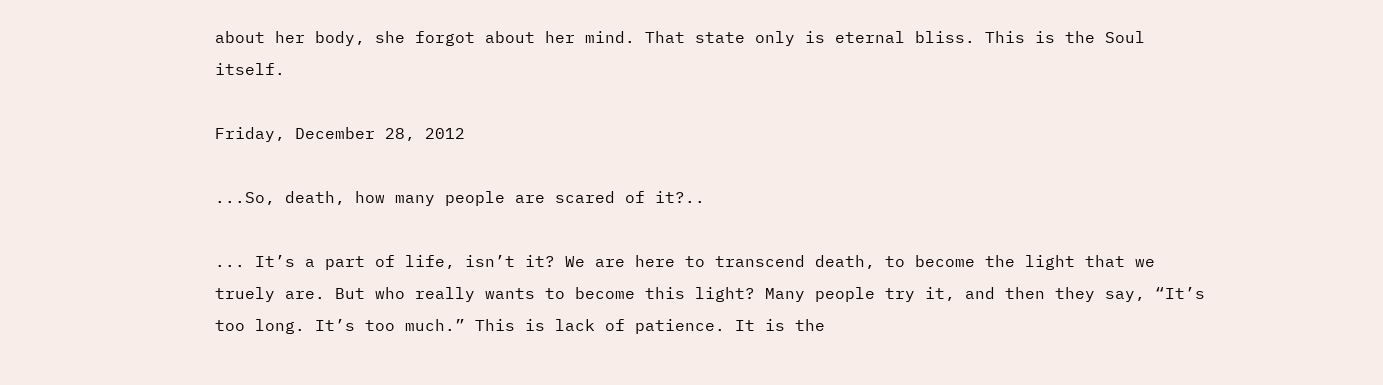about her body, she forgot about her mind. That state only is eternal bliss. This is the Soul itself.

Friday, December 28, 2012

...So, death, how many people are scared of it?..

... It’s a part of life, isn’t it? We are here to transcend death, to become the light that we truely are. But who really wants to become this light? Many people try it, and then they say, “It’s too long. It’s too much.” This is lack of patience. It is the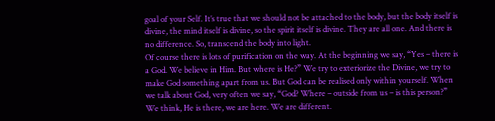goal of your Self. It’s true that we should not be attached to the body, but the body itself is divine, the mind itself is divine, so the spirit itself is divine. They are all one. And there is no difference. So, transcend the body into light.
Of course there is lots of purification on the way. At the beginning we say, “Yes – there is a God. We believe in Him. But where is He?” We try to exteriorize the Divine, we try to make God something apart from us. But God can be realised only within yourself. When we talk about God, very often we say, “God? Where – outside from us – is this person?” We think, He is there, we are here. We are different.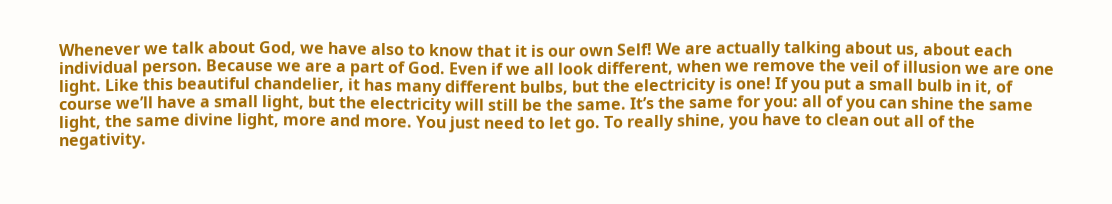Whenever we talk about God, we have also to know that it is our own Self! We are actually talking about us, about each individual person. Because we are a part of God. Even if we all look different, when we remove the veil of illusion we are one light. Like this beautiful chandelier, it has many different bulbs, but the electricity is one! If you put a small bulb in it, of course we’ll have a small light, but the electricity will still be the same. It’s the same for you: all of you can shine the same light, the same divine light, more and more. You just need to let go. To really shine, you have to clean out all of the negativity.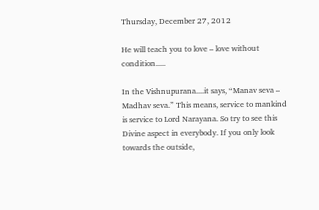Thursday, December 27, 2012

He will teach you to love – love without condition.....

In the Vishnupurana....it says, “Manav seva – Madhav seva.” This means, service to mankind is service to Lord Narayana. So try to see this Divine aspect in everybody. If you only look towards the outside,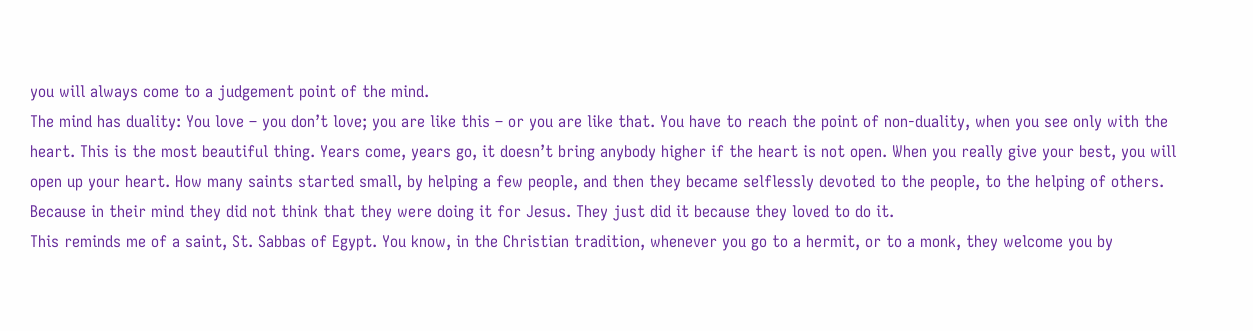you will always come to a judgement point of the mind.
The mind has duality: You love – you don’t love; you are like this – or you are like that. You have to reach the point of non-duality, when you see only with the heart. This is the most beautiful thing. Years come, years go, it doesn’t bring anybody higher if the heart is not open. When you really give your best, you will open up your heart. How many saints started small, by helping a few people, and then they became selflessly devoted to the people, to the helping of others. Because in their mind they did not think that they were doing it for Jesus. They just did it because they loved to do it.
This reminds me of a saint, St. Sabbas of Egypt. You know, in the Christian tradition, whenever you go to a hermit, or to a monk, they welcome you by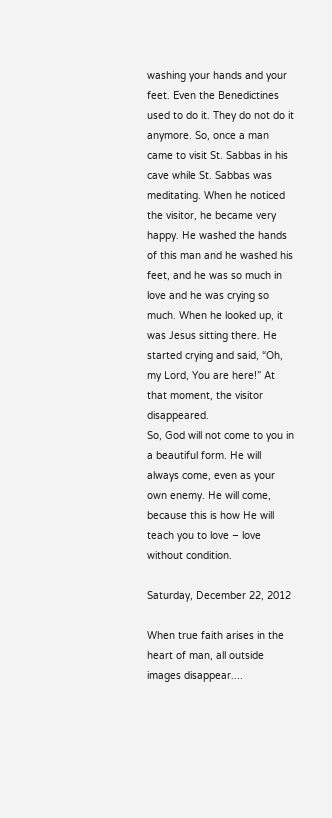washing your hands and your feet. Even the Benedictines used to do it. They do not do it anymore. So, once a man came to visit St. Sabbas in his cave while St. Sabbas was meditating. When he noticed the visitor, he became very happy. He washed the hands of this man and he washed his feet, and he was so much in love and he was crying so much. When he looked up, it was Jesus sitting there. He started crying and said, “Oh, my Lord, You are here!” At that moment, the visitor disappeared.
So, God will not come to you in a beautiful form. He will always come, even as your own enemy. He will come, because this is how He will teach you to love – love without condition.

Saturday, December 22, 2012

When true faith arises in the heart of man, all outside images disappear....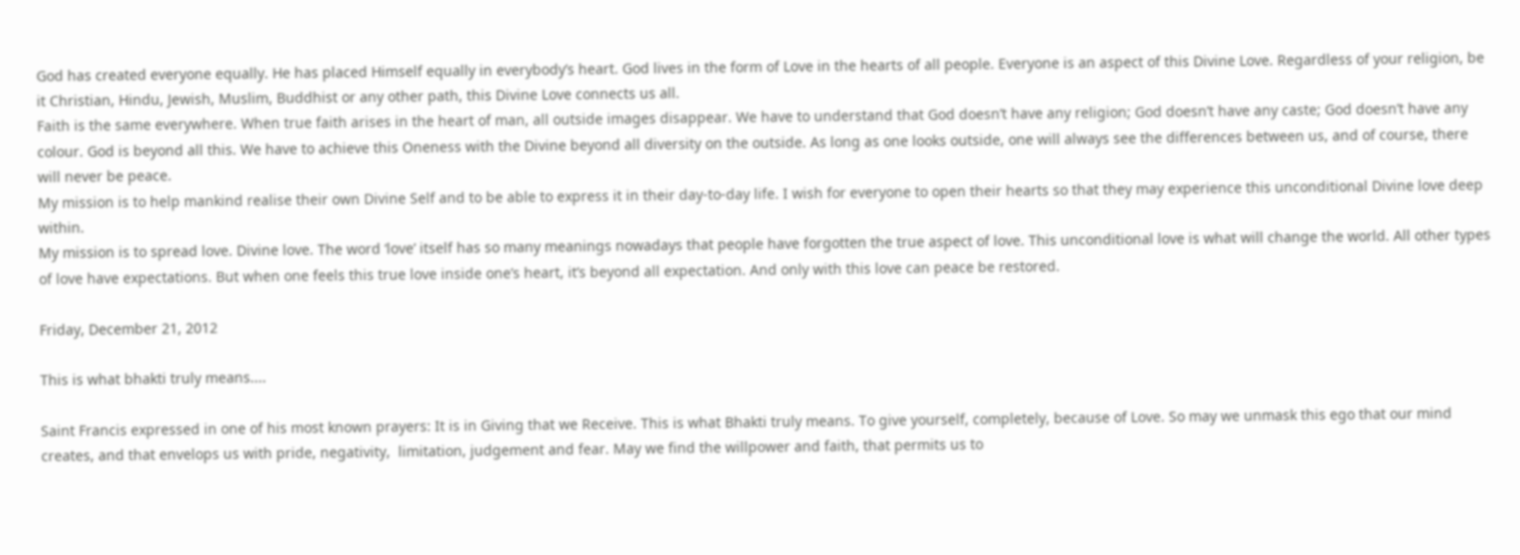God has created everyone equally. He has placed Himself equally in everybody’s heart. God lives in the form of Love in the hearts of all people. Everyone is an aspect of this Divine Love. Regardless of your religion, be it Christian, Hindu, Jewish, Muslim, Buddhist or any other path, this Divine Love connects us all.
Faith is the same everywhere. When true faith arises in the heart of man, all outside images disappear. We have to understand that God doesn’t have any religion; God doesn’t have any caste; God doesn’t have any colour. God is beyond all this. We have to achieve this Oneness with the Divine beyond all diversity on the outside. As long as one looks outside, one will always see the differences between us, and of course, there will never be peace.
My mission is to help mankind realise their own Divine Self and to be able to express it in their day-to-day life. I wish for everyone to open their hearts so that they may experience this unconditional Divine love deep within.
My mission is to spread love. Divine love. The word ‘love’ itself has so many meanings nowadays that people have forgotten the true aspect of love. This unconditional love is what will change the world. All other types of love have expectations. But when one feels this true love inside one’s heart, it’s beyond all expectation. And only with this love can peace be restored.

Friday, December 21, 2012

This is what bhakti truly means....

Saint Francis expressed in one of his most known prayers: It is in Giving that we Receive. This is what Bhakti truly means. To give yourself, completely, because of Love. So may we unmask this ego that our mind creates, and that envelops us with pride, negativity,  limitation, judgement and fear. May we find the willpower and faith, that permits us to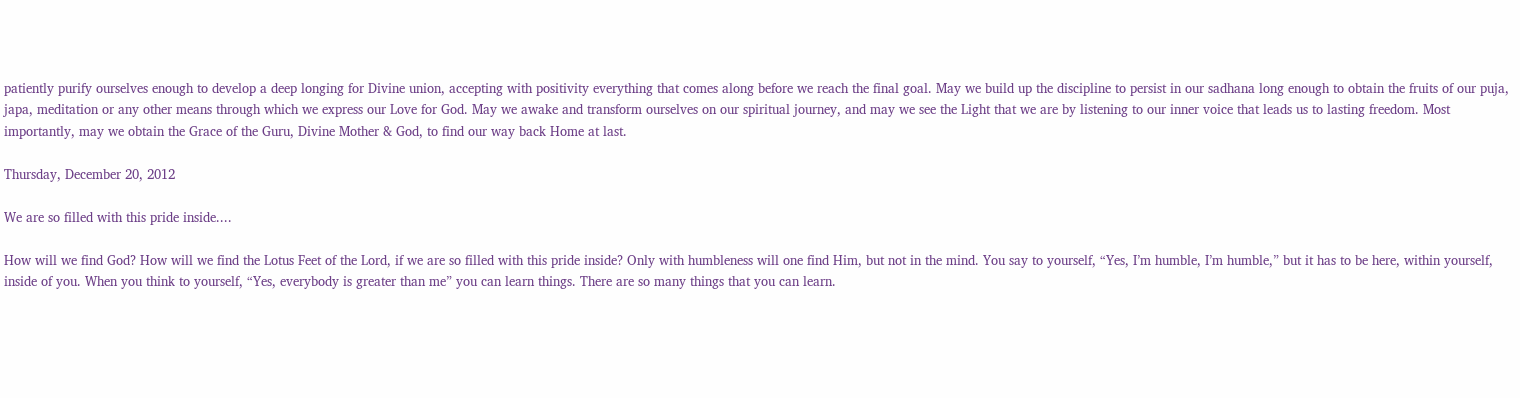patiently purify ourselves enough to develop a deep longing for Divine union, accepting with positivity everything that comes along before we reach the final goal. May we build up the discipline to persist in our sadhana long enough to obtain the fruits of our puja, japa, meditation or any other means through which we express our Love for God. May we awake and transform ourselves on our spiritual journey, and may we see the Light that we are by listening to our inner voice that leads us to lasting freedom. Most importantly, may we obtain the Grace of the Guru, Divine Mother & God, to find our way back Home at last.

Thursday, December 20, 2012

We are so filled with this pride inside....

How will we find God? How will we find the Lotus Feet of the Lord, if we are so filled with this pride inside? Only with humbleness will one find Him, but not in the mind. You say to yourself, “Yes, I’m humble, I’m humble,” but it has to be here, within yourself, inside of you. When you think to yourself, “Yes, everybody is greater than me” you can learn things. There are so many things that you can learn.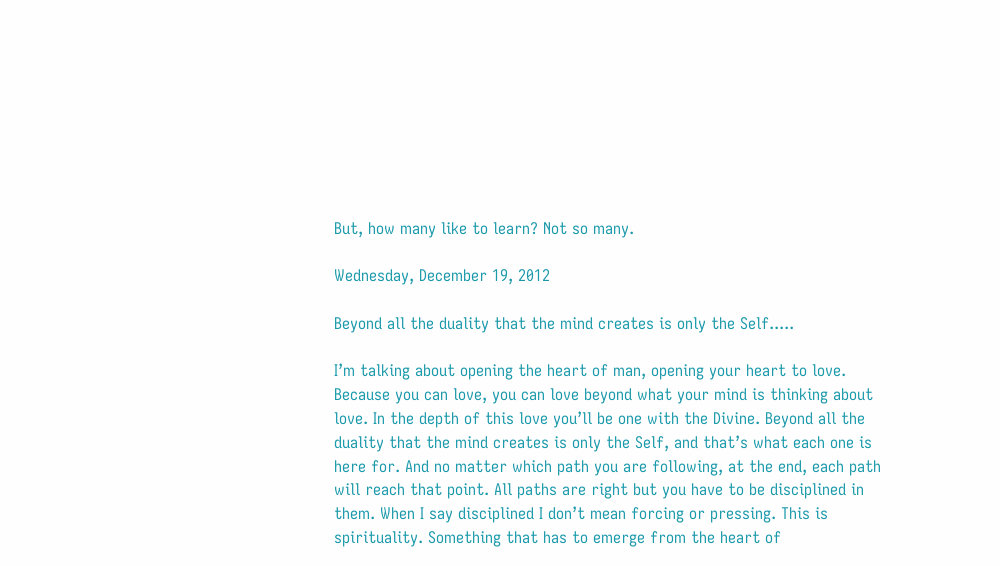But, how many like to learn? Not so many.

Wednesday, December 19, 2012

Beyond all the duality that the mind creates is only the Self.....

I’m talking about opening the heart of man, opening your heart to love. Because you can love, you can love beyond what your mind is thinking about love. In the depth of this love you’ll be one with the Divine. Beyond all the duality that the mind creates is only the Self, and that’s what each one is here for. And no matter which path you are following, at the end, each path will reach that point. All paths are right but you have to be disciplined in them. When I say disciplined I don’t mean forcing or pressing. This is spirituality. Something that has to emerge from the heart of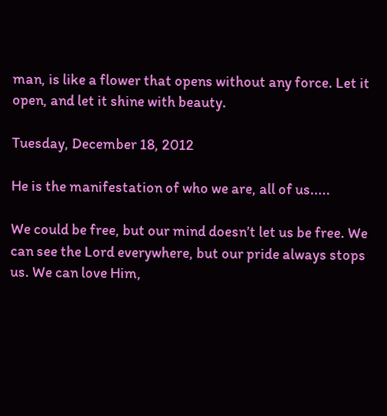man, is like a flower that opens without any force. Let it open, and let it shine with beauty.

Tuesday, December 18, 2012

He is the manifestation of who we are, all of us.....

We could be free, but our mind doesn’t let us be free. We can see the Lord everywhere, but our pride always stops us. We can love Him,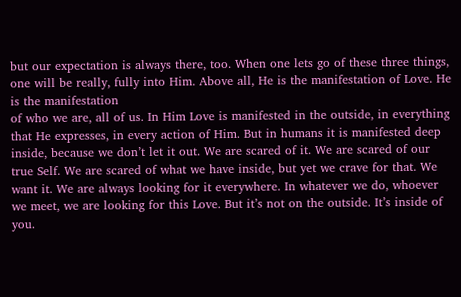but our expectation is always there, too. When one lets go of these three things, one will be really, fully into Him. Above all, He is the manifestation of Love. He is the manifestation
of who we are, all of us. In Him Love is manifested in the outside, in everything that He expresses, in every action of Him. But in humans it is manifested deep inside, because we don’t let it out. We are scared of it. We are scared of our true Self. We are scared of what we have inside, but yet we crave for that. We want it. We are always looking for it everywhere. In whatever we do, whoever we meet, we are looking for this Love. But it’s not on the outside. It’s inside of you.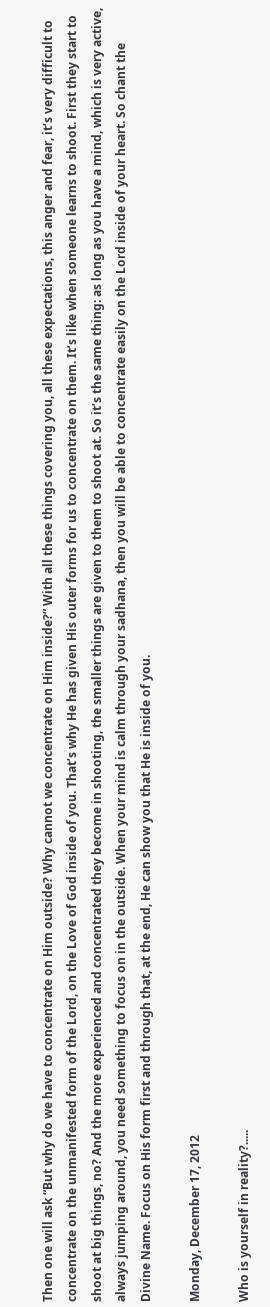Then one will ask “But why do we have to concentrate on Him outside? Why cannot we concentrate on Him inside?” With all these things covering you, all these expectations, this anger and fear, it’s very difficult to concentrate on the unmanifested form of the Lord, on the Love of God inside of you. That’s why He has given His outer forms for us to concentrate on them. It’s like when someone learns to shoot. First they start to shoot at big things, no? And the more experienced and concentrated they become in shooting, the smaller things are given to them to shoot at. So it’s the same thing: as long as you have a mind, which is very active, always jumping around, you need something to focus on in the outside. When your mind is calm through your sadhana, then you will be able to concentrate easily on the Lord inside of your heart. So chant the Divine Name. Focus on His form first and through that, at the end, He can show you that He is inside of you.

Monday, December 17, 2012

Who is yourself in reality?.....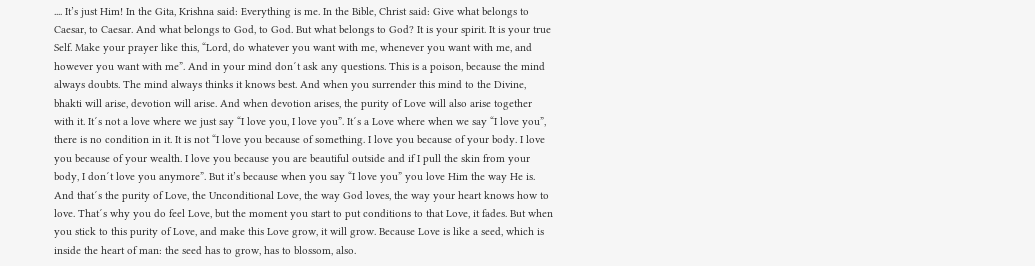.... It’s just Him! In the Gita, Krishna said: Everything is me. In the Bible, Christ said: Give what belongs to Caesar, to Caesar. And what belongs to God, to God. But what belongs to God? It is your spirit. It is your true Self. Make your prayer like this, “Lord, do whatever you want with me, whenever you want with me, and however you want with me”. And in your mind don´t ask any questions. This is a poison, because the mind always doubts. The mind always thinks it knows best. And when you surrender this mind to the Divine, bhakti will arise, devotion will arise. And when devotion arises, the purity of Love will also arise together with it. It´s not a love where we just say “I love you, I love you”. It´s a Love where when we say “I love you”, there is no condition in it. It is not “I love you because of something. I love you because of your body. I love you because of your wealth. I love you because you are beautiful outside and if I pull the skin from your body, I don´t love you anymore”. But it’s because when you say “I love you” you love Him the way He is. And that´s the purity of Love, the Unconditional Love, the way God loves, the way your heart knows how to love. That´s why you do feel Love, but the moment you start to put conditions to that Love, it fades. But when you stick to this purity of Love, and make this Love grow, it will grow. Because Love is like a seed, which is inside the heart of man: the seed has to grow, has to blossom, also.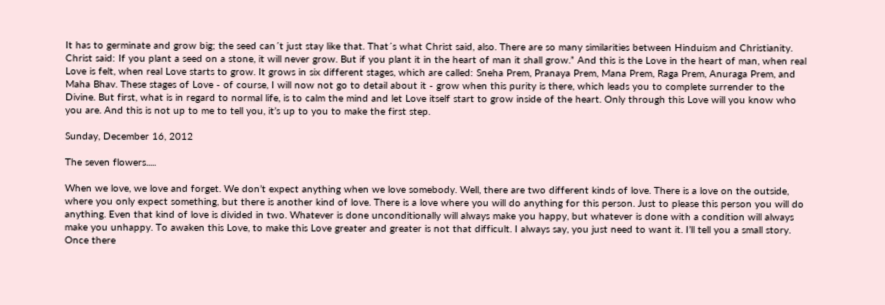It has to germinate and grow big; the seed can´t just stay like that. That´s what Christ said, also. There are so many similarities between Hinduism and Christianity. Christ said: If you plant a seed on a stone, it will never grow. But if you plant it in the heart of man it shall grow.” And this is the Love in the heart of man, when real Love is felt, when real Love starts to grow. It grows in six different stages, which are called: Sneha Prem, Pranaya Prem, Mana Prem, Raga Prem, Anuraga Prem, and Maha Bhav. These stages of Love - of course, I will now not go to detail about it - grow when this purity is there, which leads you to complete surrender to the Divine. But first, what is in regard to normal life, is to calm the mind and let Love itself start to grow inside of the heart. Only through this Love will you know who you are. And this is not up to me to tell you, it’s up to you to make the first step.

Sunday, December 16, 2012

The seven flowers.....

When we love, we love and forget. We don’t expect anything when we love somebody. Well, there are two different kinds of love. There is a love on the outside, where you only expect something, but there is another kind of love. There is a love where you will do anything for this person. Just to please this person you will do anything. Even that kind of love is divided in two. Whatever is done unconditionally will always make you happy, but whatever is done with a condition will always make you unhappy. To awaken this Love, to make this Love greater and greater is not that difficult. I always say, you just need to want it. I’ll tell you a small story. Once there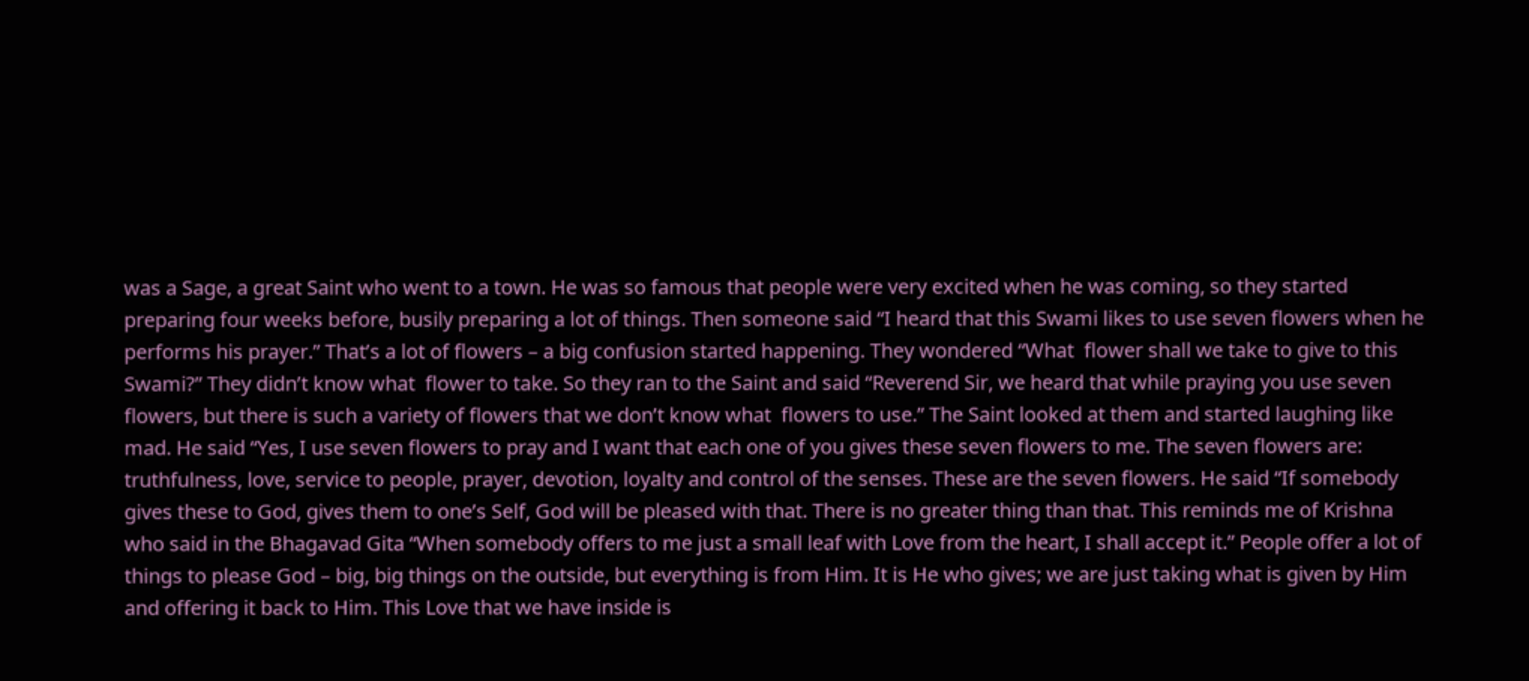was a Sage, a great Saint who went to a town. He was so famous that people were very excited when he was coming, so they started preparing four weeks before, busily preparing a lot of things. Then someone said “I heard that this Swami likes to use seven flowers when he performs his prayer.” That’s a lot of flowers – a big confusion started happening. They wondered “What  flower shall we take to give to this Swami?” They didn’t know what  flower to take. So they ran to the Saint and said “Reverend Sir, we heard that while praying you use seven flowers, but there is such a variety of flowers that we don’t know what  flowers to use.” The Saint looked at them and started laughing like mad. He said “Yes, I use seven flowers to pray and I want that each one of you gives these seven flowers to me. The seven flowers are: truthfulness, love, service to people, prayer, devotion, loyalty and control of the senses. These are the seven flowers. He said “If somebody gives these to God, gives them to one’s Self, God will be pleased with that. There is no greater thing than that. This reminds me of Krishna who said in the Bhagavad Gita “When somebody offers to me just a small leaf with Love from the heart, I shall accept it.” People offer a lot of things to please God – big, big things on the outside, but everything is from Him. It is He who gives; we are just taking what is given by Him and offering it back to Him. This Love that we have inside is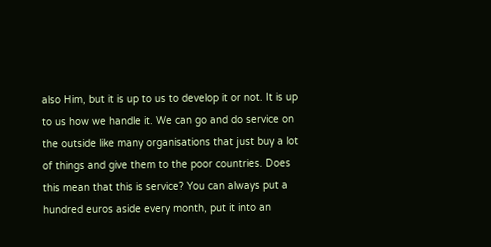also Him, but it is up to us to develop it or not. It is up to us how we handle it. We can go and do service on the outside like many organisations that just buy a lot of things and give them to the poor countries. Does this mean that this is service? You can always put a hundred euros aside every month, put it into an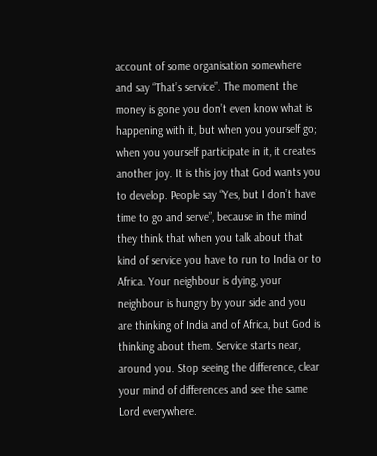account of some organisation somewhere and say “That’s service”. The moment the money is gone you don’t even know what is happening with it, but when you yourself go; when you yourself participate in it, it creates another joy. It is this joy that God wants you to develop. People say “Yes, but I don’t have time to go and serve”, because in the mind they think that when you talk about that kind of service you have to run to India or to Africa. Your neighbour is dying, your neighbour is hungry by your side and you are thinking of India and of Africa, but God is thinking about them. Service starts near, around you. Stop seeing the difference, clear your mind of differences and see the same Lord everywhere.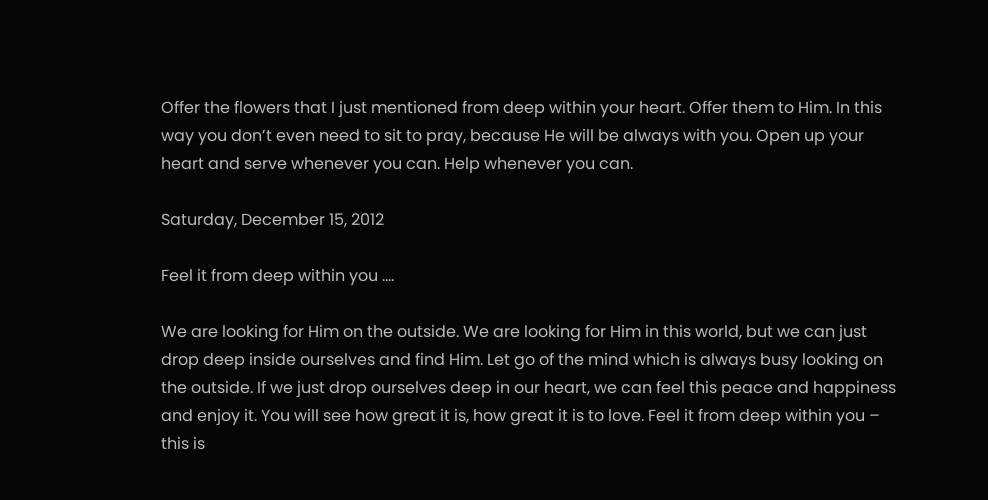Offer the flowers that I just mentioned from deep within your heart. Offer them to Him. In this way you don’t even need to sit to pray, because He will be always with you. Open up your heart and serve whenever you can. Help whenever you can.

Saturday, December 15, 2012

Feel it from deep within you ....

We are looking for Him on the outside. We are looking for Him in this world, but we can just drop deep inside ourselves and find Him. Let go of the mind which is always busy looking on the outside. If we just drop ourselves deep in our heart, we can feel this peace and happiness and enjoy it. You will see how great it is, how great it is to love. Feel it from deep within you – this is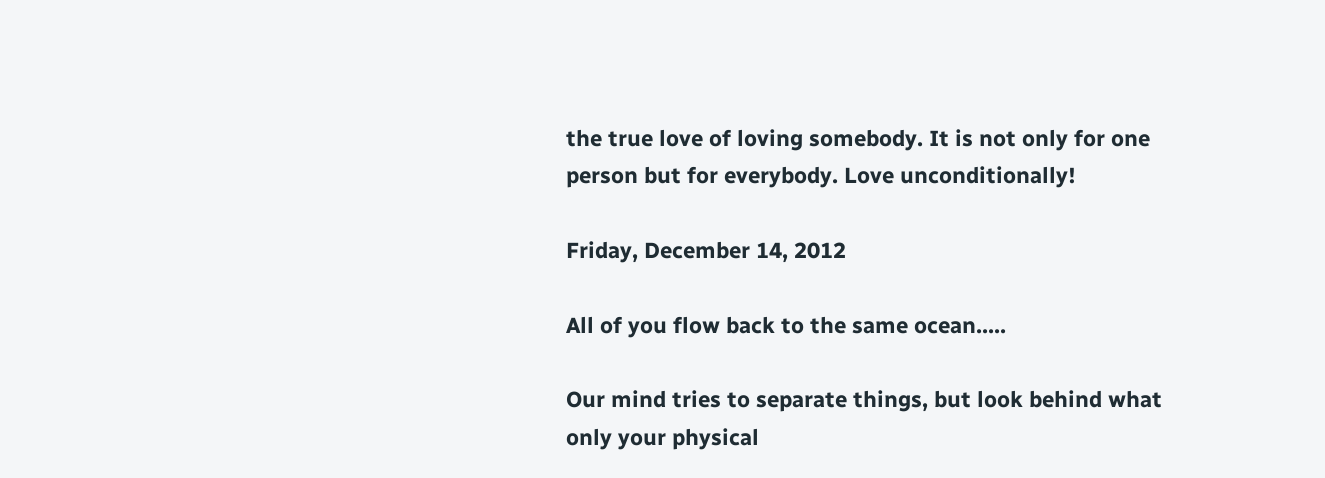the true love of loving somebody. It is not only for one person but for everybody. Love unconditionally!

Friday, December 14, 2012

All of you flow back to the same ocean.....

Our mind tries to separate things, but look behind what only your physical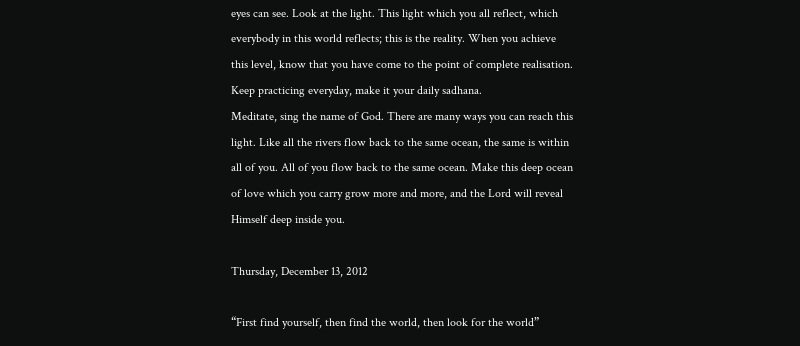eyes can see. Look at the light. This light which you all reflect, which everybody in this world reflects; this is the reality. When you achieve this level, know that you have come to the point of complete realisation.
Keep practicing everyday, make it your daily sadhana.
Meditate, sing the name of God. There are many ways you can reach this light. Like all the rivers flow back to the same ocean, the same is within all of you. All of you flow back to the same ocean. Make this deep ocean of love which you carry grow more and more, and the Lord will reveal Himself deep inside you.

Thursday, December 13, 2012

“First find yourself, then find the world, then look for the world”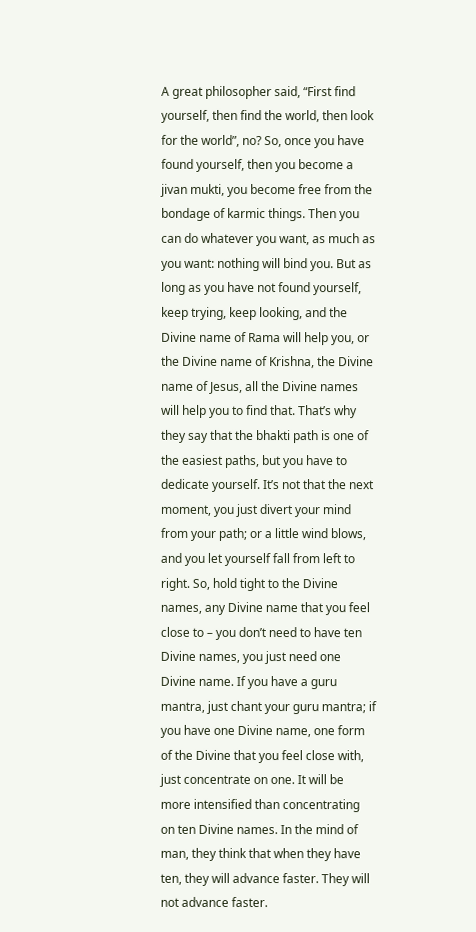A great philosopher said, “First find yourself, then find the world, then look for the world”, no? So, once you have found yourself, then you become a jivan mukti, you become free from the bondage of karmic things. Then you can do whatever you want, as much as you want: nothing will bind you. But as long as you have not found yourself, keep trying, keep looking, and the Divine name of Rama will help you, or the Divine name of Krishna, the Divine name of Jesus, all the Divine names will help you to find that. That’s why they say that the bhakti path is one of the easiest paths, but you have to dedicate yourself. It’s not that the next moment, you just divert your mind from your path; or a little wind blows, and you let yourself fall from left to right. So, hold tight to the Divine names, any Divine name that you feel close to – you don’t need to have ten Divine names, you just need one Divine name. If you have a guru mantra, just chant your guru mantra; if you have one Divine name, one form of the Divine that you feel close with, just concentrate on one. It will be more intensified than concentrating on ten Divine names. In the mind of man, they think that when they have ten, they will advance faster. They will not advance faster.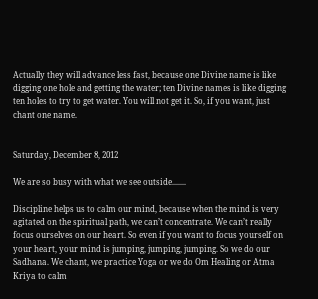Actually they will advance less fast, because one Divine name is like digging one hole and getting the water; ten Divine names is like digging ten holes to try to get water. You will not get it. So, if you want, just chant one name.


Saturday, December 8, 2012

We are so busy with what we see outside.......

Discipline helps us to calm our mind, because when the mind is very agitated on the spiritual path, we can’t concentrate. We can’t really focus ourselves on our heart. So even if you want to focus yourself on your heart, your mind is jumping, jumping, jumping. So we do our Sadhana. We chant, we practice Yoga or we do Om Healing or Atma Kriya to calm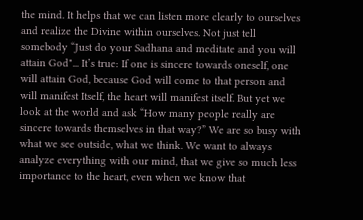the mind. It helps that we can listen more clearly to ourselves and realize the Divine within ourselves. Not just tell somebody “Just do your Sadhana and meditate and you will attain God"... It’s true: If one is sincere towards oneself, one will attain God, because God will come to that person and will manifest Itself, the heart will manifest itself. But yet we look at the world and ask “How many people really are sincere towards themselves in that way?” We are so busy with what we see outside, what we think. We want to always analyze everything with our mind, that we give so much less importance to the heart, even when we know that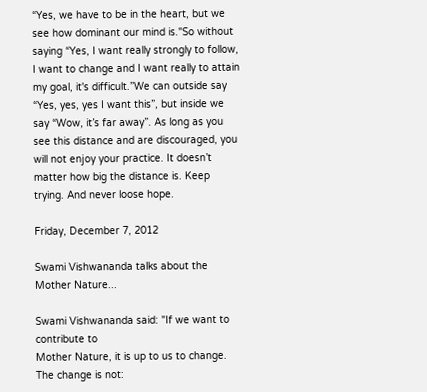“Yes, we have to be in the heart, but we see how dominant our mind is."So without saying “Yes, I want really strongly to follow, I want to change and I want really to attain my goal, it's difficult.”We can outside say “Yes, yes, yes I want this”, but inside we say “Wow, it’s far away”. As long as you see this distance and are discouraged, you will not enjoy your practice. It doesn’t matter how big the distance is. Keep trying. And never loose hope.

Friday, December 7, 2012

Swami Vishwananda talks about the Mother Nature...

Swami Vishwananda said: "If we want to contribute to
Mother Nature, it is up to us to change. The change is not: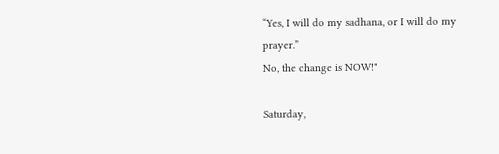“Yes, I will do my sadhana, or I will do my prayer.”
No, the change is NOW!"

Saturday,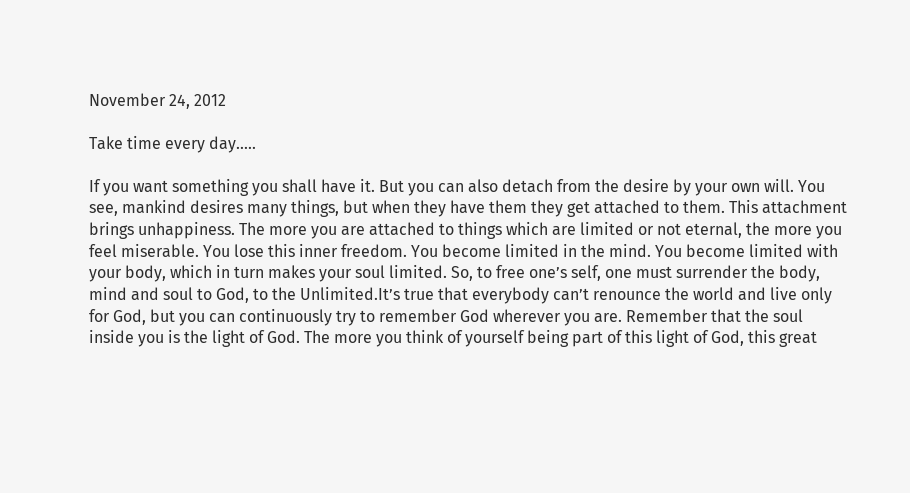November 24, 2012

Take time every day.....

If you want something you shall have it. But you can also detach from the desire by your own will. You see, mankind desires many things, but when they have them they get attached to them. This attachment brings unhappiness. The more you are attached to things which are limited or not eternal, the more you feel miserable. You lose this inner freedom. You become limited in the mind. You become limited with your body, which in turn makes your soul limited. So, to free one’s self, one must surrender the body, mind and soul to God, to the Unlimited.It’s true that everybody can’t renounce the world and live only for God, but you can continuously try to remember God wherever you are. Remember that the soul inside you is the light of God. The more you think of yourself being part of this light of God, this great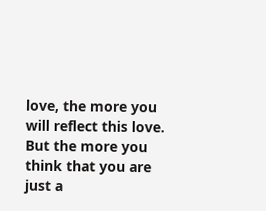love, the more you will reflect this love. But the more you think that you are just a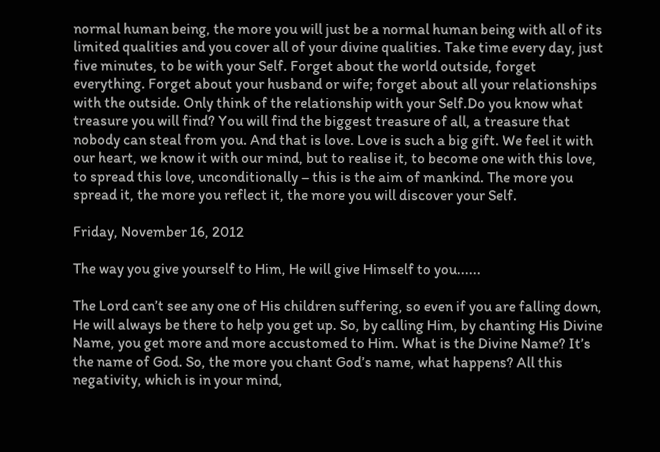normal human being, the more you will just be a normal human being with all of its limited qualities and you cover all of your divine qualities. Take time every day, just five minutes, to be with your Self. Forget about the world outside, forget everything. Forget about your husband or wife; forget about all your relationships with the outside. Only think of the relationship with your Self.Do you know what treasure you will find? You will find the biggest treasure of all, a treasure that nobody can steal from you. And that is love. Love is such a big gift. We feel it with our heart, we know it with our mind, but to realise it, to become one with this love, to spread this love, unconditionally – this is the aim of mankind. The more you spread it, the more you reflect it, the more you will discover your Self.

Friday, November 16, 2012

The way you give yourself to Him, He will give Himself to you......

The Lord can’t see any one of His children suffering, so even if you are falling down, He will always be there to help you get up. So, by calling Him, by chanting His Divine Name, you get more and more accustomed to Him. What is the Divine Name? It’s the name of God. So, the more you chant God’s name, what happens? All this negativity, which is in your mind,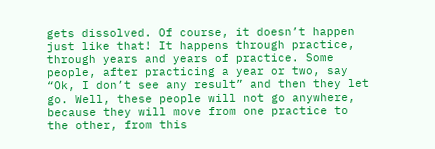gets dissolved. Of course, it doesn’t happen just like that! It happens through practice, through years and years of practice. Some people, after practicing a year or two, say “Ok, I don’t see any result” and then they let go. Well, these people will not go anywhere, because they will move from one practice to the other, from this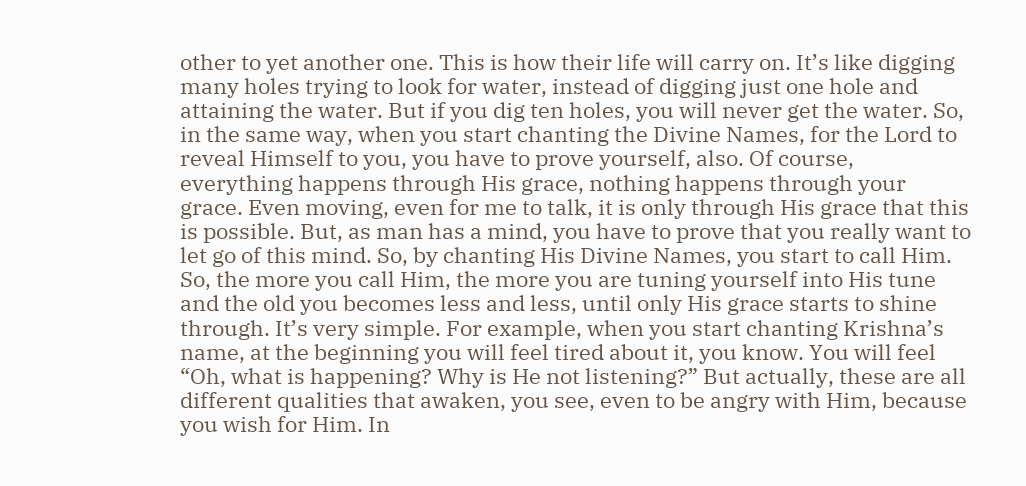other to yet another one. This is how their life will carry on. It’s like digging many holes trying to look for water, instead of digging just one hole and attaining the water. But if you dig ten holes, you will never get the water. So, in the same way, when you start chanting the Divine Names, for the Lord to reveal Himself to you, you have to prove yourself, also. Of course, everything happens through His grace, nothing happens through your grace. Even moving, even for me to talk, it is only through His grace that this is possible. But, as man has a mind, you have to prove that you really want to let go of this mind. So, by chanting His Divine Names, you start to call Him. So, the more you call Him, the more you are tuning yourself into His tune and the old you becomes less and less, until only His grace starts to shine through. It’s very simple. For example, when you start chanting Krishna’s name, at the beginning you will feel tired about it, you know. You will feel “Oh, what is happening? Why is He not listening?” But actually, these are all different qualities that awaken, you see, even to be angry with Him, because you wish for Him. In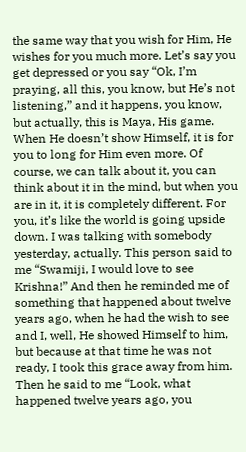the same way that you wish for Him, He wishes for you much more. Let’s say you get depressed or you say “Ok, I’m praying, all this, you know, but He’s not listening,” and it happens, you know, but actually, this is Maya, His game. When He doesn’t show Himself, it is for you to long for Him even more. Of course, we can talk about it, you can think about it in the mind, but when you are in it, it is completely different. For you, it’s like the world is going upside down. I was talking with somebody yesterday, actually. This person said to me “Swamiji, I would love to see Krishna!” And then he reminded me of something that happened about twelve years ago, when he had the wish to see and I, well, He showed Himself to him, but because at that time he was not ready, I took this grace away from him. Then he said to me “Look, what happened twelve years ago, you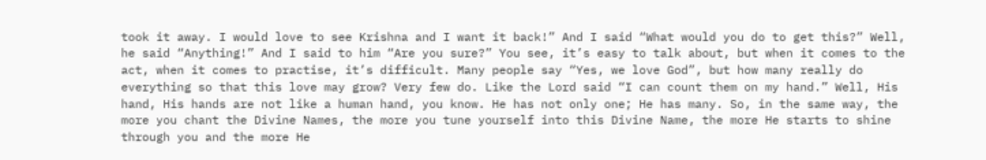took it away. I would love to see Krishna and I want it back!” And I said “What would you do to get this?” Well, he said “Anything!” And I said to him “Are you sure?” You see, it’s easy to talk about, but when it comes to the act, when it comes to practise, it’s difficult. Many people say “Yes, we love God”, but how many really do everything so that this love may grow? Very few do. Like the Lord said “I can count them on my hand.” Well, His hand, His hands are not like a human hand, you know. He has not only one; He has many. So, in the same way, the more you chant the Divine Names, the more you tune yourself into this Divine Name, the more He starts to shine through you and the more He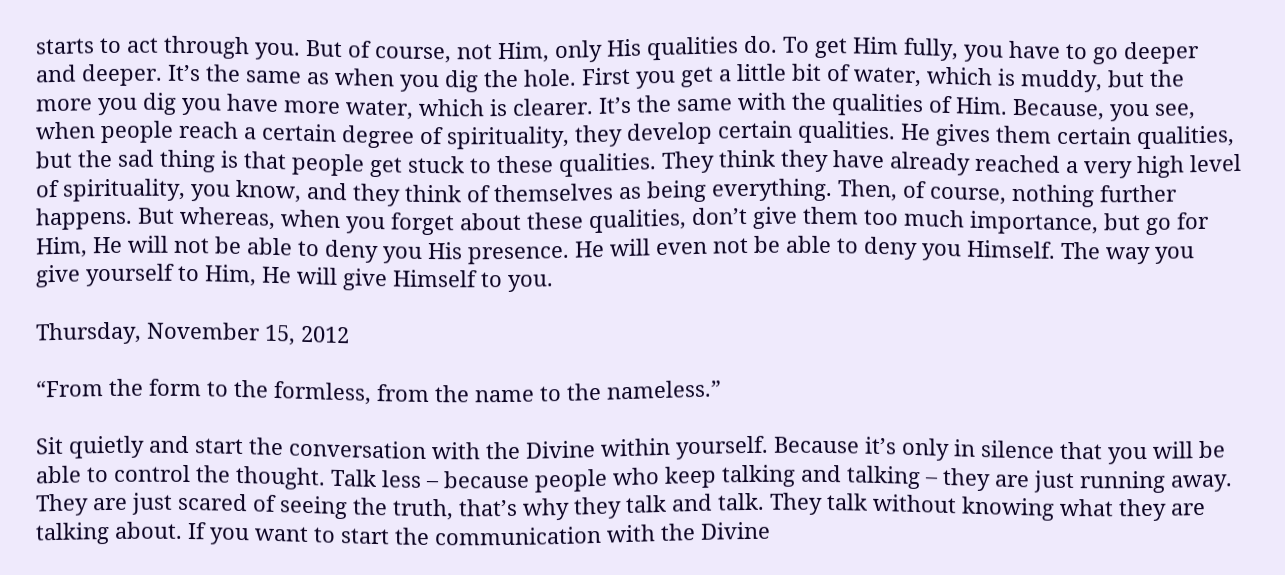starts to act through you. But of course, not Him, only His qualities do. To get Him fully, you have to go deeper and deeper. It’s the same as when you dig the hole. First you get a little bit of water, which is muddy, but the more you dig you have more water, which is clearer. It’s the same with the qualities of Him. Because, you see, when people reach a certain degree of spirituality, they develop certain qualities. He gives them certain qualities, but the sad thing is that people get stuck to these qualities. They think they have already reached a very high level of spirituality, you know, and they think of themselves as being everything. Then, of course, nothing further happens. But whereas, when you forget about these qualities, don’t give them too much importance, but go for Him, He will not be able to deny you His presence. He will even not be able to deny you Himself. The way you give yourself to Him, He will give Himself to you.

Thursday, November 15, 2012

“From the form to the formless, from the name to the nameless.”

Sit quietly and start the conversation with the Divine within yourself. Because it’s only in silence that you will be able to control the thought. Talk less – because people who keep talking and talking – they are just running away. They are just scared of seeing the truth, that’s why they talk and talk. They talk without knowing what they are talking about. If you want to start the communication with the Divine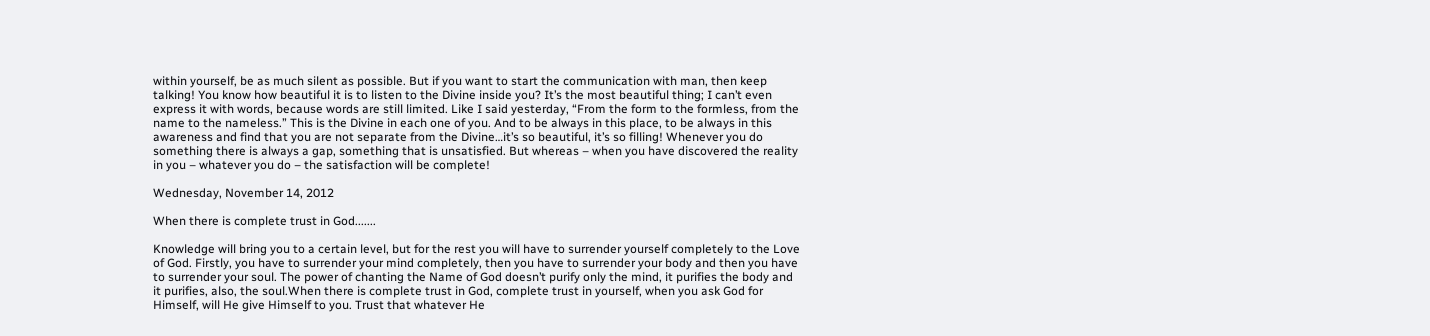within yourself, be as much silent as possible. But if you want to start the communication with man, then keep talking! You know how beautiful it is to listen to the Divine inside you? It’s the most beautiful thing; I can’t even express it with words, because words are still limited. Like I said yesterday, “From the form to the formless, from the name to the nameless.” This is the Divine in each one of you. And to be always in this place, to be always in this awareness and find that you are not separate from the Divine…it’s so beautiful, it’s so filling! Whenever you do something there is always a gap, something that is unsatisfied. But whereas – when you have discovered the reality in you – whatever you do – the satisfaction will be complete!

Wednesday, November 14, 2012

When there is complete trust in God.......

Knowledge will bring you to a certain level, but for the rest you will have to surrender yourself completely to the Love of God. Firstly, you have to surrender your mind completely, then you have to surrender your body and then you have to surrender your soul. The power of chanting the Name of God doesn’t purify only the mind, it purifies the body and it purifies, also, the soul.When there is complete trust in God, complete trust in yourself, when you ask God for Himself, will He give Himself to you. Trust that whatever He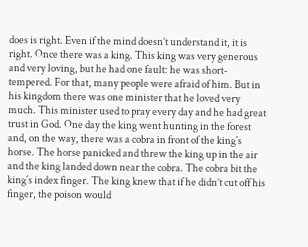does is right. Even if the mind doesn’t understand it, it is right. Once there was a king. This king was very generous and very loving, but he had one fault: he was short-tempered. For that, many people were afraid of him. But in his kingdom there was one minister that he loved very much. This minister used to pray every day and he had great trust in God. One day the king went hunting in the forest and, on the way, there was a cobra in front of the king´s horse. The horse panicked and threw the king up in the air and the king landed down near the cobra. The cobra bit the king´s index finger. The king knew that if he didn’t cut off his finger, the poison would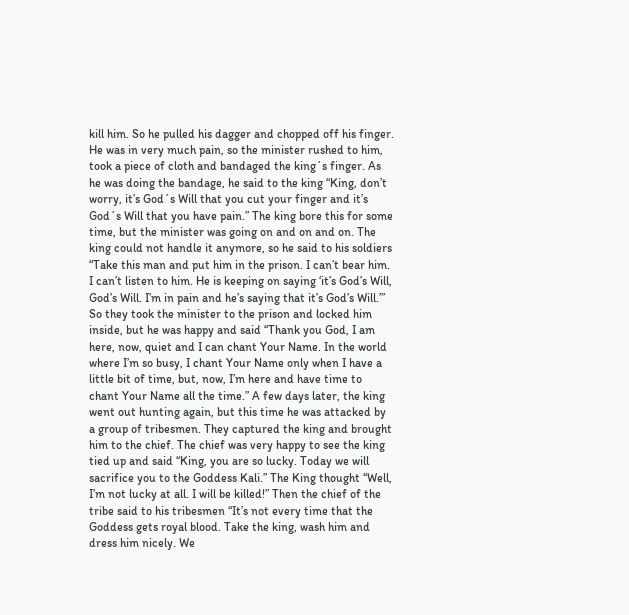kill him. So he pulled his dagger and chopped off his finger. He was in very much pain, so the minister rushed to him, took a piece of cloth and bandaged the king´s finger. As he was doing the bandage, he said to the king “King, don’t worry, it’s God´s Will that you cut your finger and it’s God´s Will that you have pain.” The king bore this for some time, but the minister was going on and on and on. The king could not handle it anymore, so he said to his soldiers “Take this man and put him in the prison. I can’t bear him. I can’t listen to him. He is keeping on saying ‘it’s God’s Will, God’s Will. I’m in pain and he’s saying that it’s God’s Will.’” So they took the minister to the prison and locked him inside, but he was happy and said “Thank you God, I am here, now, quiet and I can chant Your Name. In the world where I’m so busy, I chant Your Name only when I have a little bit of time, but, now, I’m here and have time to chant Your Name all the time.” A few days later, the king went out hunting again, but this time he was attacked by a group of tribesmen. They captured the king and brought him to the chief. The chief was very happy to see the king tied up and said “King, you are so lucky. Today we will sacrifice you to the Goddess Kali.” The King thought “Well, I’m not lucky at all. I will be killed!” Then the chief of the tribe said to his tribesmen “It’s not every time that the Goddess gets royal blood. Take the king, wash him and dress him nicely. We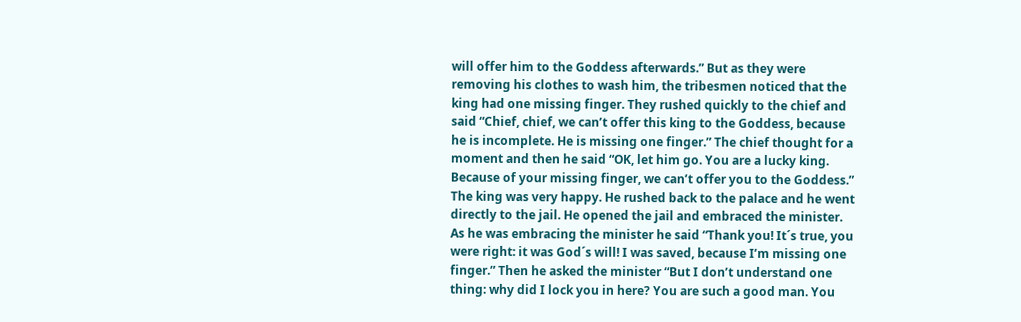will offer him to the Goddess afterwards.” But as they were removing his clothes to wash him, the tribesmen noticed that the king had one missing finger. They rushed quickly to the chief and said “Chief, chief, we can’t offer this king to the Goddess, because he is incomplete. He is missing one finger.” The chief thought for a moment and then he said “OK, let him go. You are a lucky king. Because of your missing finger, we can’t offer you to the Goddess.” The king was very happy. He rushed back to the palace and he went directly to the jail. He opened the jail and embraced the minister. As he was embracing the minister he said “Thank you! It´s true, you were right: it was God´s will! I was saved, because I’m missing one finger.” Then he asked the minister “But I don’t understand one thing: why did I lock you in here? You are such a good man. You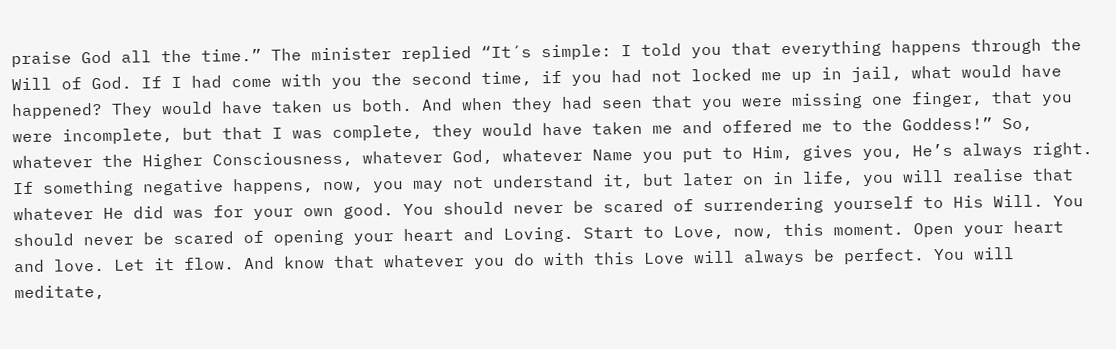praise God all the time.” The minister replied “It´s simple: I told you that everything happens through the Will of God. If I had come with you the second time, if you had not locked me up in jail, what would have happened? They would have taken us both. And when they had seen that you were missing one finger, that you were incomplete, but that I was complete, they would have taken me and offered me to the Goddess!” So, whatever the Higher Consciousness, whatever God, whatever Name you put to Him, gives you, He’s always right. If something negative happens, now, you may not understand it, but later on in life, you will realise that whatever He did was for your own good. You should never be scared of surrendering yourself to His Will. You should never be scared of opening your heart and Loving. Start to Love, now, this moment. Open your heart and love. Let it flow. And know that whatever you do with this Love will always be perfect. You will meditate,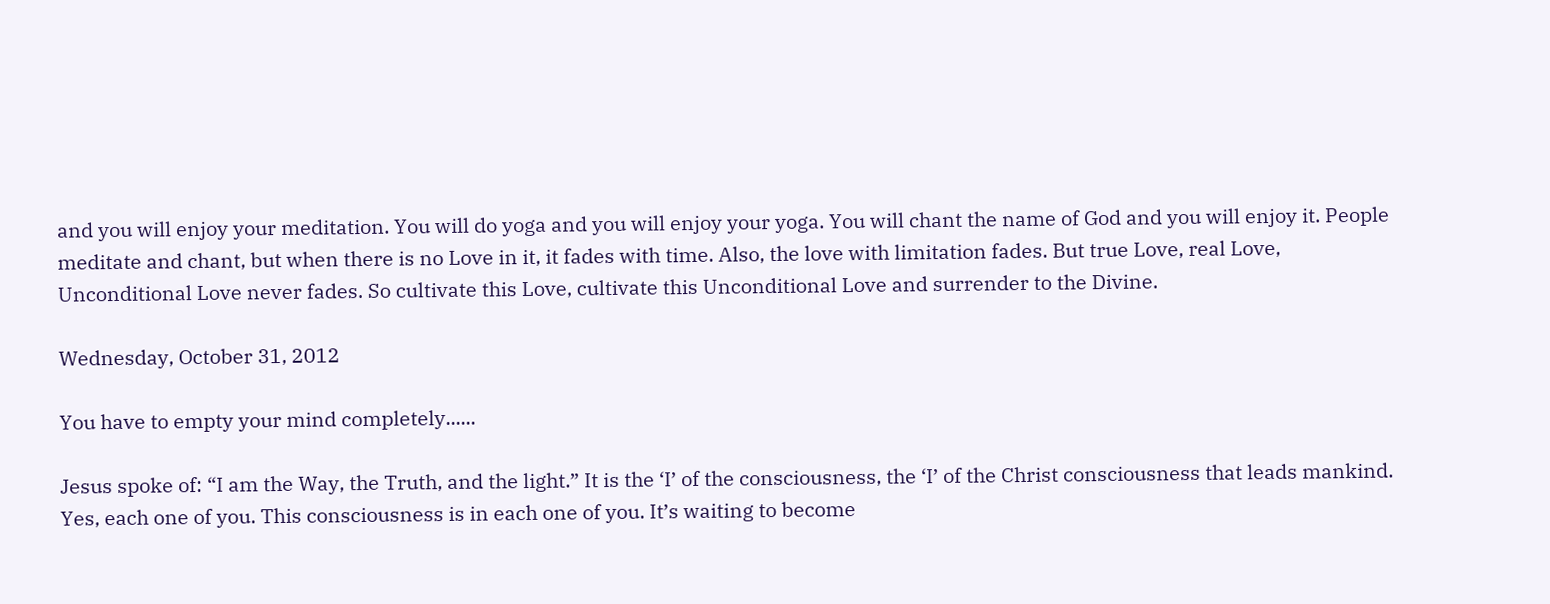and you will enjoy your meditation. You will do yoga and you will enjoy your yoga. You will chant the name of God and you will enjoy it. People meditate and chant, but when there is no Love in it, it fades with time. Also, the love with limitation fades. But true Love, real Love, Unconditional Love never fades. So cultivate this Love, cultivate this Unconditional Love and surrender to the Divine.

Wednesday, October 31, 2012

You have to empty your mind completely......

Jesus spoke of: “I am the Way, the Truth, and the light.” It is the ‘I’ of the consciousness, the ‘I’ of the Christ consciousness that leads mankind. Yes, each one of you. This consciousness is in each one of you. It’s waiting to become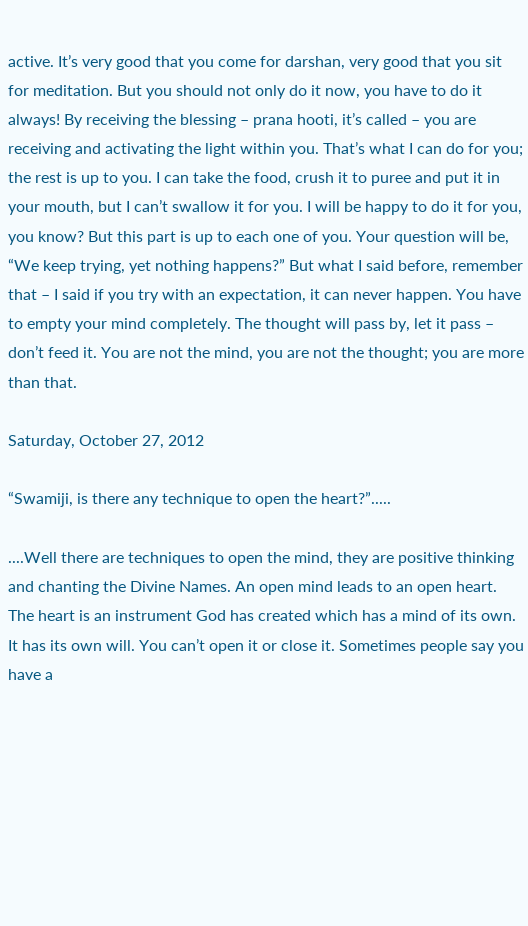active. It’s very good that you come for darshan, very good that you sit for meditation. But you should not only do it now, you have to do it always! By receiving the blessing – prana hooti, it’s called – you are receiving and activating the light within you. That’s what I can do for you; the rest is up to you. I can take the food, crush it to puree and put it in your mouth, but I can’t swallow it for you. I will be happy to do it for you, you know? But this part is up to each one of you. Your question will be, “We keep trying, yet nothing happens?” But what I said before, remember that – I said if you try with an expectation, it can never happen. You have to empty your mind completely. The thought will pass by, let it pass – don’t feed it. You are not the mind, you are not the thought; you are more than that.

Saturday, October 27, 2012

“Swamiji, is there any technique to open the heart?”.....

....Well there are techniques to open the mind, they are positive thinking and chanting the Divine Names. An open mind leads to an open heart. The heart is an instrument God has created which has a mind of its own. It has its own will. You can’t open it or close it. Sometimes people say you have a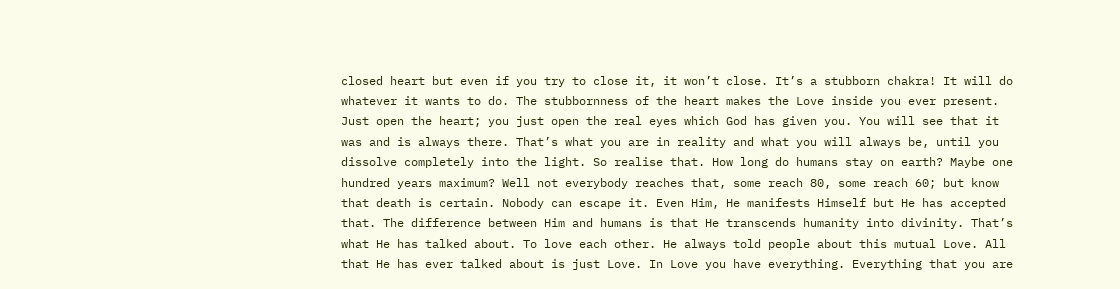closed heart but even if you try to close it, it won’t close. It’s a stubborn chakra! It will do whatever it wants to do. The stubbornness of the heart makes the Love inside you ever present. Just open the heart; you just open the real eyes which God has given you. You will see that it was and is always there. That’s what you are in reality and what you will always be, until you dissolve completely into the light. So realise that. How long do humans stay on earth? Maybe one hundred years maximum? Well not everybody reaches that, some reach 80, some reach 60; but know that death is certain. Nobody can escape it. Even Him, He manifests Himself but He has accepted that. The difference between Him and humans is that He transcends humanity into divinity. That’s what He has talked about. To love each other. He always told people about this mutual Love. All that He has ever talked about is just Love. In Love you have everything. Everything that you are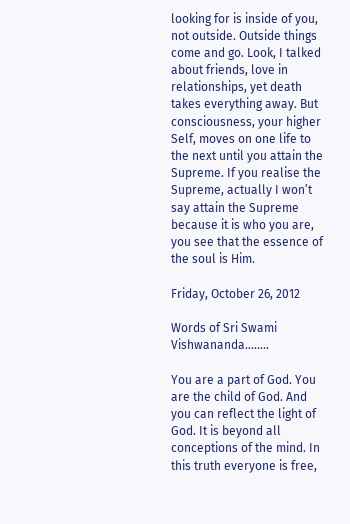looking for is inside of you, not outside. Outside things come and go. Look, I talked about friends, love in relationships, yet death takes everything away. But consciousness, your higher Self, moves on one life to the next until you attain the Supreme. If you realise the Supreme, actually I won’t say attain the Supreme because it is who you are, you see that the essence of the soul is Him.

Friday, October 26, 2012

Words of Sri Swami Vishwananda........

You are a part of God. You are the child of God. And you can reflect the light of God. It is beyond all conceptions of the mind. In this truth everyone is free,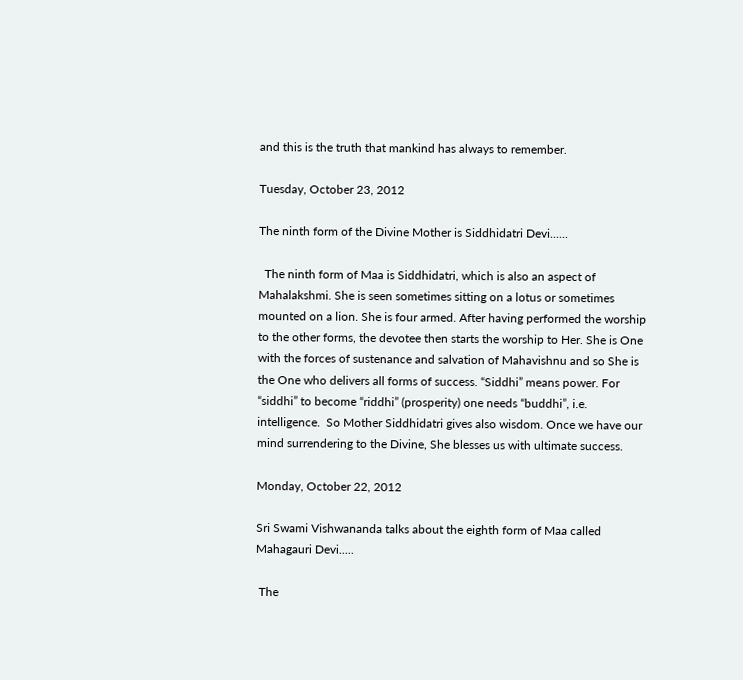and this is the truth that mankind has always to remember.

Tuesday, October 23, 2012

The ninth form of the Divine Mother is Siddhidatri Devi......

  The ninth form of Maa is Siddhidatri, which is also an aspect of Mahalakshmi. She is seen sometimes sitting on a lotus or sometimes mounted on a lion. She is four armed. After having performed the worship to the other forms, the devotee then starts the worship to Her. She is One with the forces of sustenance and salvation of Mahavishnu and so She is the One who delivers all forms of success. “Siddhi” means power. For “siddhi” to become “riddhi” (prosperity) one needs “buddhi”, i.e. intelligence.  So Mother Siddhidatri gives also wisdom. Once we have our mind surrendering to the Divine, She blesses us with ultimate success.

Monday, October 22, 2012

Sri Swami Vishwananda talks about the eighth form of Maa called Mahagauri Devi.....

 The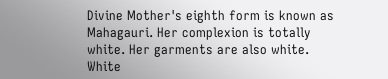Divine Mother's eighth form is known as Mahagauri. Her complexion is totally white. Her garments are also white. White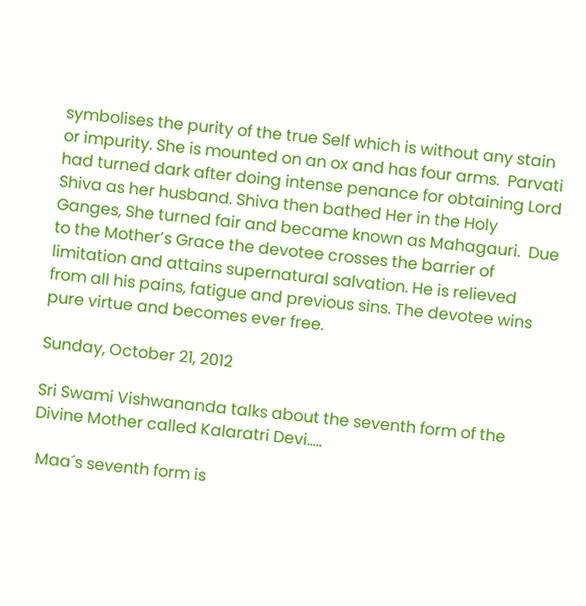symbolises the purity of the true Self which is without any stain or impurity. She is mounted on an ox and has four arms.  Parvati had turned dark after doing intense penance for obtaining Lord Shiva as her husband. Shiva then bathed Her in the Holy Ganges, She turned fair and became known as Mahagauri.  Due to the Mother’s Grace the devotee crosses the barrier of limitation and attains supernatural salvation. He is relieved from all his pains, fatigue and previous sins. The devotee wins pure virtue and becomes ever free.

Sunday, October 21, 2012

Sri Swami Vishwananda talks about the seventh form of the Divine Mother called Kalaratri Devi.....

 Maa´s seventh form is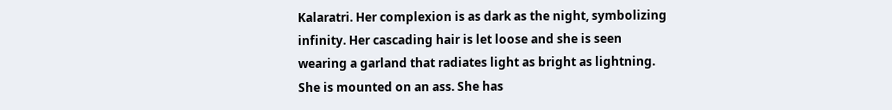Kalaratri. Her complexion is as dark as the night, symbolizing infinity. Her cascading hair is let loose and she is seen wearing a garland that radiates light as bright as lightning. She is mounted on an ass. She has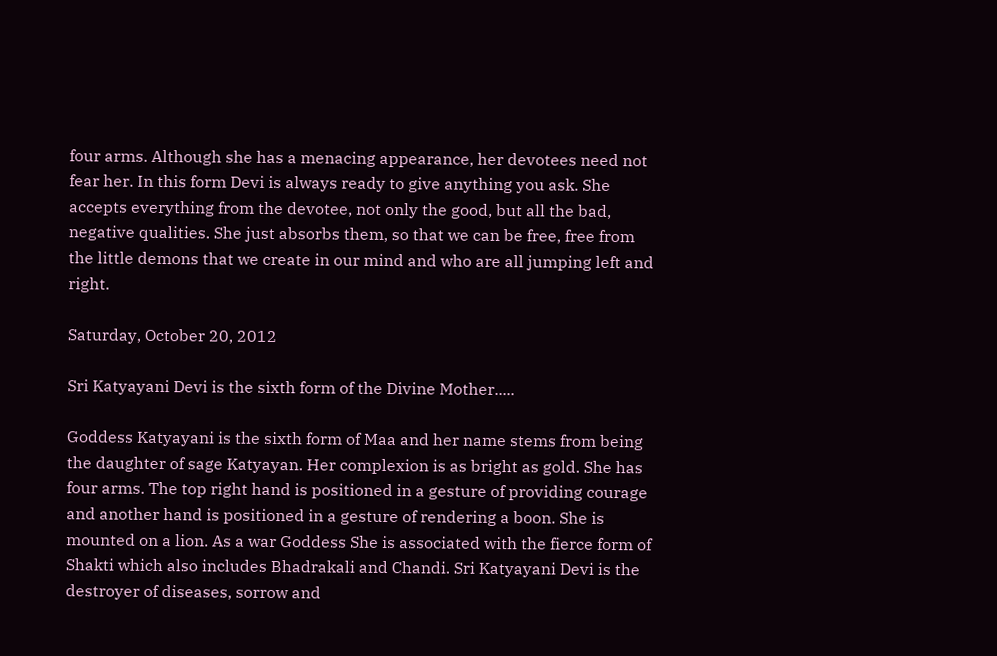four arms. Although she has a menacing appearance, her devotees need not fear her. In this form Devi is always ready to give anything you ask. She accepts everything from the devotee, not only the good, but all the bad, negative qualities. She just absorbs them, so that we can be free, free from the little demons that we create in our mind and who are all jumping left and right.

Saturday, October 20, 2012

Sri Katyayani Devi is the sixth form of the Divine Mother.....

Goddess Katyayani is the sixth form of Maa and her name stems from being the daughter of sage Katyayan. Her complexion is as bright as gold. She has four arms. The top right hand is positioned in a gesture of providing courage and another hand is positioned in a gesture of rendering a boon. She is mounted on a lion. As a war Goddess She is associated with the fierce form of Shakti which also includes Bhadrakali and Chandi. Sri Katyayani Devi is the destroyer of diseases, sorrow and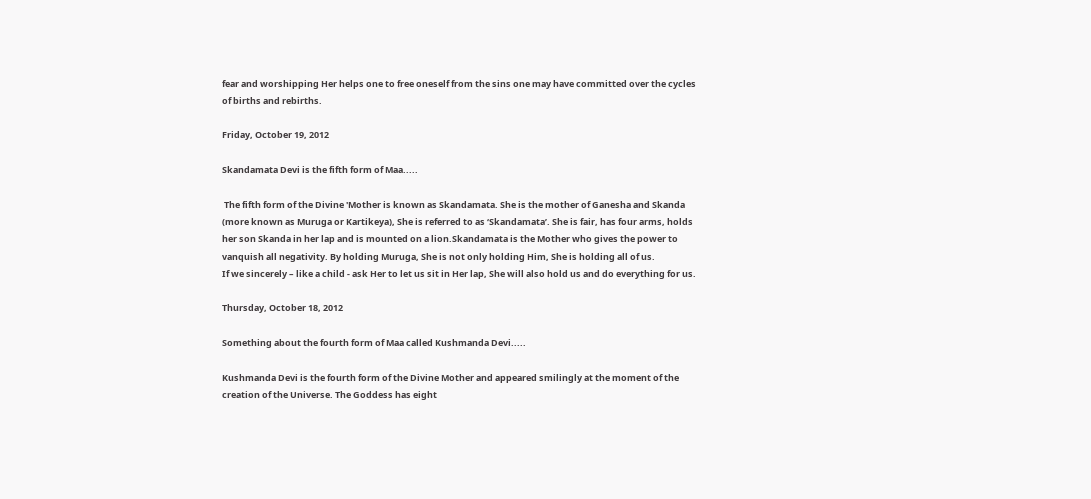fear and worshipping Her helps one to free oneself from the sins one may have committed over the cycles of births and rebirths.

Friday, October 19, 2012

Skandamata Devi is the fifth form of Maa.....

 The fifth form of the Divine 'Mother is known as Skandamata. She is the mother of Ganesha and Skanda (more known as Muruga or Kartikeya), She is referred to as ‘Skandamata’. She is fair, has four arms, holds her son Skanda in her lap and is mounted on a lion.Skandamata is the Mother who gives the power to vanquish all negativity. By holding Muruga, She is not only holding Him, She is holding all of us.
If we sincerely – like a child - ask Her to let us sit in Her lap, She will also hold us and do everything for us.

Thursday, October 18, 2012

Something about the fourth form of Maa called Kushmanda Devi.....

Kushmanda Devi is the fourth form of the Divine Mother and appeared smilingly at the moment of the creation of the Universe. The Goddess has eight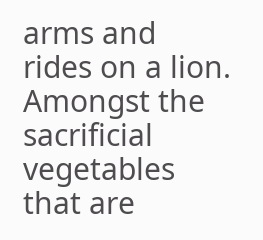arms and rides on a lion. Amongst the sacrificial vegetables that are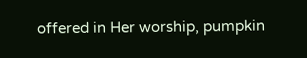offered in Her worship, pumpkin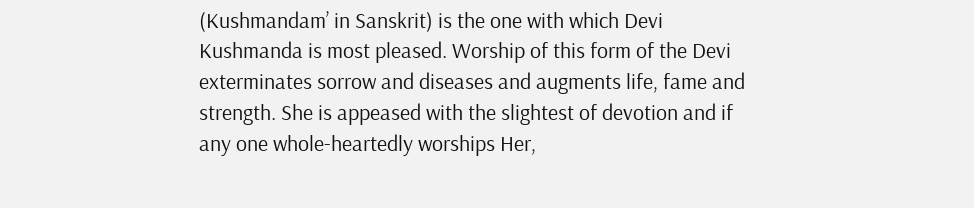(Kushmandam’ in Sanskrit) is the one with which Devi Kushmanda is most pleased. Worship of this form of the Devi exterminates sorrow and diseases and augments life, fame and strength. She is appeased with the slightest of devotion and if any one whole-heartedly worships Her,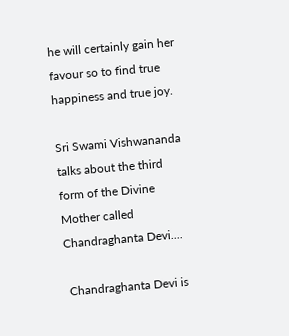he will certainly gain her favour so to find true happiness and true joy.

Sri Swami Vishwananda talks about the third form of the Divine Mother called Chandraghanta Devi....

 Chandraghanta Devi is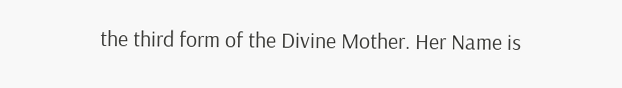the third form of the Divine Mother. Her Name is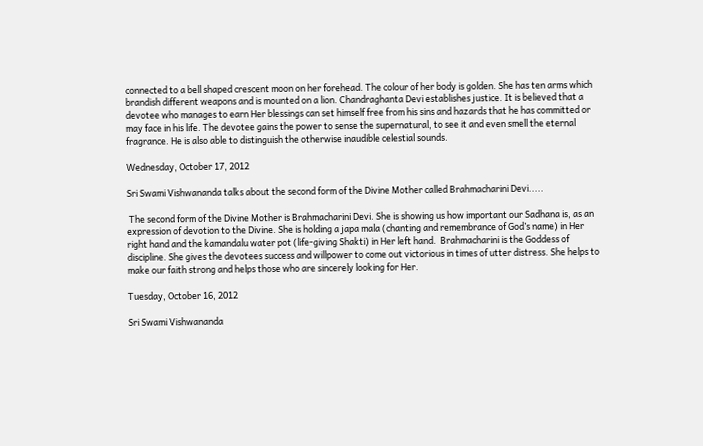connected to a bell shaped crescent moon on her forehead. The colour of her body is golden. She has ten arms which brandish different weapons and is mounted on a lion. Chandraghanta Devi establishes justice. It is believed that a devotee who manages to earn Her blessings can set himself free from his sins and hazards that he has committed or may face in his life. The devotee gains the power to sense the supernatural, to see it and even smell the eternal fragrance. He is also able to distinguish the otherwise inaudible celestial sounds.

Wednesday, October 17, 2012

Sri Swami Vishwananda talks about the second form of the Divine Mother called Brahmacharini Devi.....

 The second form of the Divine Mother is Brahmacharini Devi. She is showing us how important our Sadhana is, as an expression of devotion to the Divine. She is holding a japa mala (chanting and remembrance of God’s name) in Her right hand and the kamandalu water pot (life-giving Shakti) in Her left hand.  Brahmacharini is the Goddess of discipline. She gives the devotees success and willpower to come out victorious in times of utter distress. She helps to make our faith strong and helps those who are sincerely looking for Her.

Tuesday, October 16, 2012

Sri Swami Vishwananda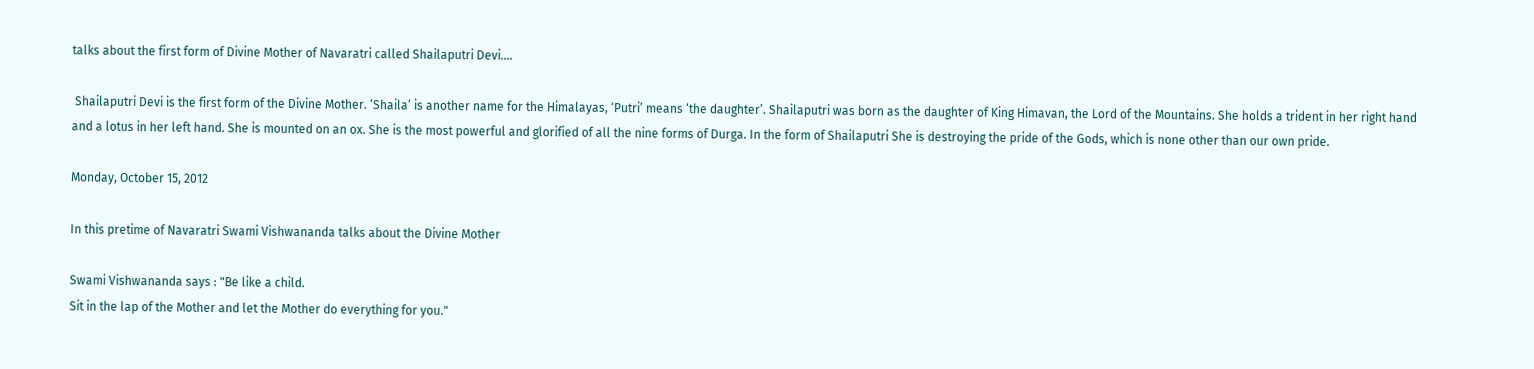talks about the first form of Divine Mother of Navaratri called Shailaputri Devi....

 Shailaputri Devi is the first form of the Divine Mother. ‘Shaila’ is another name for the Himalayas, ‘Putri’ means ‘the daughter’. Shailaputri was born as the daughter of King Himavan, the Lord of the Mountains. She holds a trident in her right hand and a lotus in her left hand. She is mounted on an ox. She is the most powerful and glorified of all the nine forms of Durga. In the form of Shailaputri She is destroying the pride of the Gods, which is none other than our own pride.

Monday, October 15, 2012

In this pretime of Navaratri Swami Vishwananda talks about the Divine Mother

Swami Vishwananda says : "Be like a child.
Sit in the lap of the Mother and let the Mother do everything for you."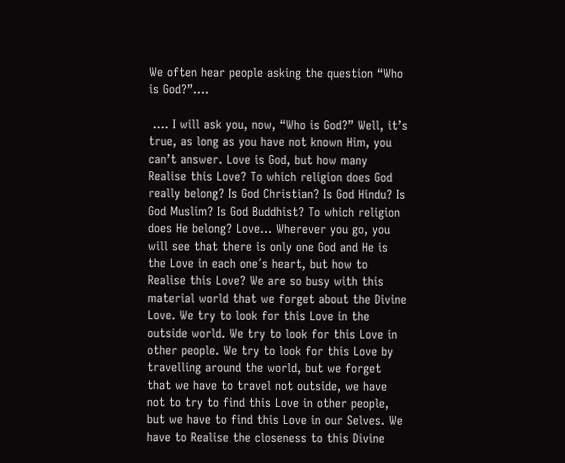We often hear people asking the question “Who is God?”....

 .... I will ask you, now, “Who is God?” Well, it’s true, as long as you have not known Him, you can’t answer. Love is God, but how many Realise this Love? To which religion does God really belong? Is God Christian? Is God Hindu? Is God Muslim? Is God Buddhist? To which religion does He belong? Love… Wherever you go, you will see that there is only one God and He is the Love in each one´s heart, but how to Realise this Love? We are so busy with this material world that we forget about the Divine Love. We try to look for this Love in the outside world. We try to look for this Love in other people. We try to look for this Love by travelling around the world, but we forget that we have to travel not outside, we have not to try to find this Love in other people, but we have to find this Love in our Selves. We have to Realise the closeness to this Divine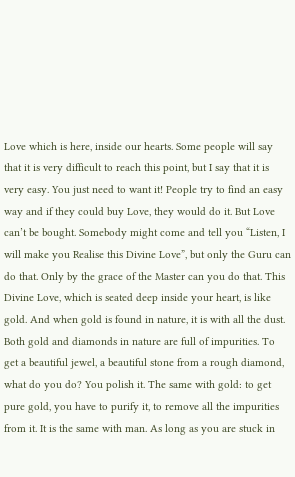Love which is here, inside our hearts. Some people will say that it is very difficult to reach this point, but I say that it is very easy. You just need to want it! People try to find an easy way and if they could buy Love, they would do it. But Love can’t be bought. Somebody might come and tell you “Listen, I will make you Realise this Divine Love”, but only the Guru can do that. Only by the grace of the Master can you do that. This Divine Love, which is seated deep inside your heart, is like gold. And when gold is found in nature, it is with all the dust. Both gold and diamonds in nature are full of impurities. To get a beautiful jewel, a beautiful stone from a rough diamond, what do you do? You polish it. The same with gold: to get pure gold, you have to purify it, to remove all the impurities from it. It is the same with man. As long as you are stuck in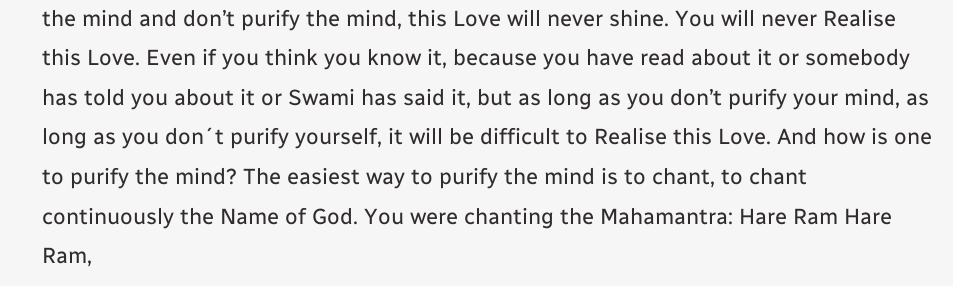the mind and don’t purify the mind, this Love will never shine. You will never Realise this Love. Even if you think you know it, because you have read about it or somebody has told you about it or Swami has said it, but as long as you don’t purify your mind, as long as you don´t purify yourself, it will be difficult to Realise this Love. And how is one to purify the mind? The easiest way to purify the mind is to chant, to chant continuously the Name of God. You were chanting the Mahamantra: Hare Ram Hare Ram,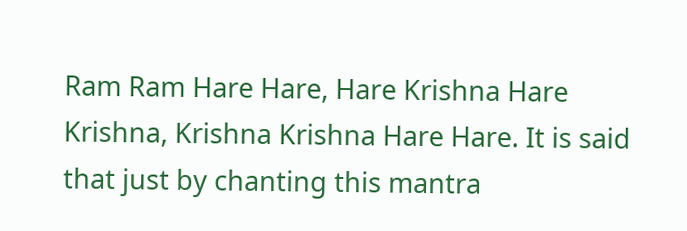Ram Ram Hare Hare, Hare Krishna Hare Krishna, Krishna Krishna Hare Hare. It is said that just by chanting this mantra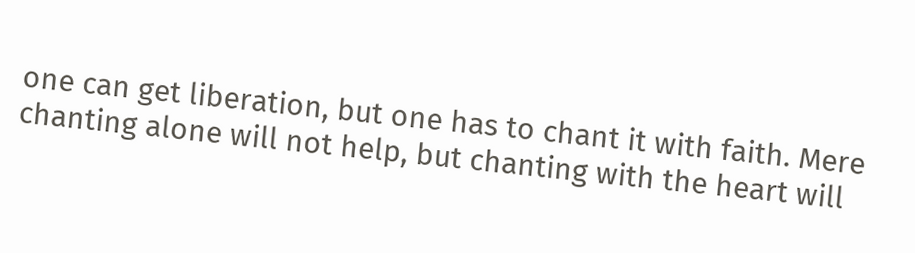one can get liberation, but one has to chant it with faith. Mere chanting alone will not help, but chanting with the heart will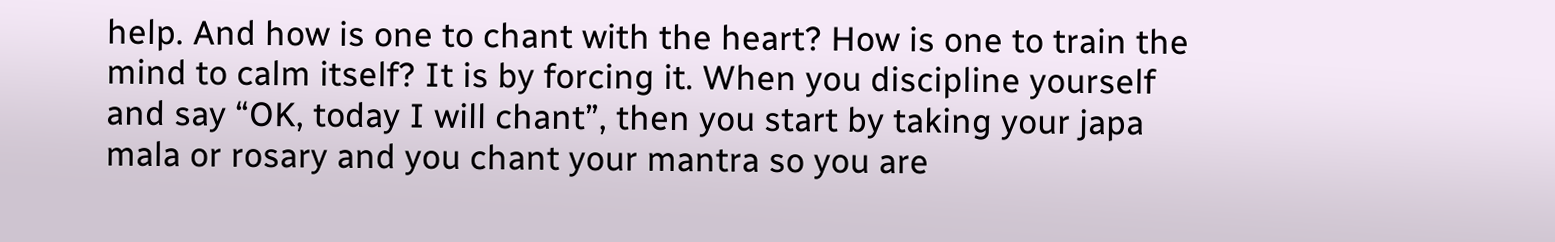help. And how is one to chant with the heart? How is one to train the mind to calm itself? It is by forcing it. When you discipline yourself and say “OK, today I will chant”, then you start by taking your japa mala or rosary and you chant your mantra so you are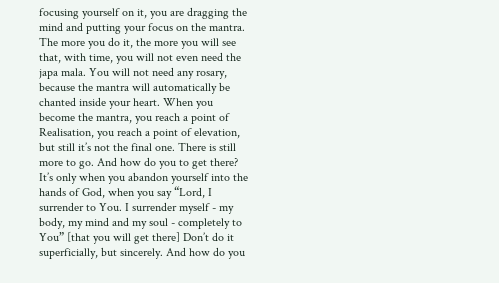focusing yourself on it, you are dragging the mind and putting your focus on the mantra. The more you do it, the more you will see that, with time, you will not even need the japa mala. You will not need any rosary, because the mantra will automatically be chanted inside your heart. When you become the mantra, you reach a point of Realisation, you reach a point of elevation, but still it’s not the final one. There is still more to go. And how do you to get there? It’s only when you abandon yourself into the hands of God, when you say “Lord, I surrender to You. I surrender myself - my body, my mind and my soul - completely to You” [that you will get there] Don’t do it superficially, but sincerely. And how do you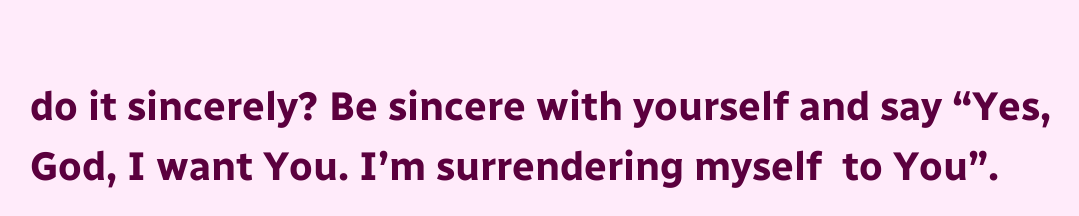do it sincerely? Be sincere with yourself and say “Yes, God, I want You. I’m surrendering myself  to You”.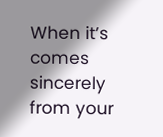When it’s comes sincerely from your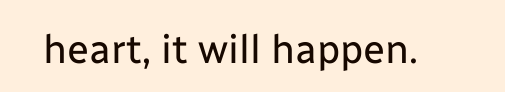heart, it will happen.